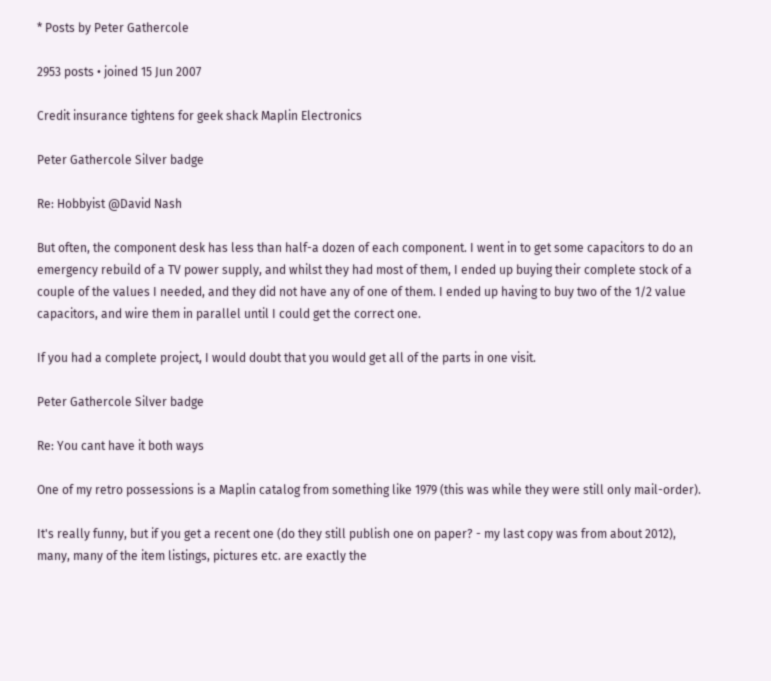* Posts by Peter Gathercole

2953 posts • joined 15 Jun 2007

Credit insurance tightens for geek shack Maplin Electronics

Peter Gathercole Silver badge

Re: Hobbyist @David Nash

But often, the component desk has less than half-a dozen of each component. I went in to get some capacitors to do an emergency rebuild of a TV power supply, and whilst they had most of them, I ended up buying their complete stock of a couple of the values I needed, and they did not have any of one of them. I ended up having to buy two of the 1/2 value capacitors, and wire them in parallel until I could get the correct one.

If you had a complete project, I would doubt that you would get all of the parts in one visit.

Peter Gathercole Silver badge

Re: You cant have it both ways

One of my retro possessions is a Maplin catalog from something like 1979 (this was while they were still only mail-order).

It's really funny, but if you get a recent one (do they still publish one on paper? - my last copy was from about 2012), many, many of the item listings, pictures etc. are exactly the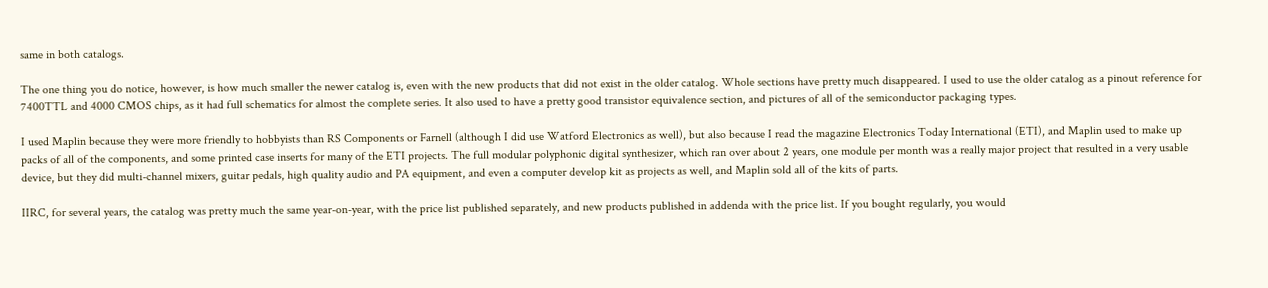same in both catalogs.

The one thing you do notice, however, is how much smaller the newer catalog is, even with the new products that did not exist in the older catalog. Whole sections have pretty much disappeared. I used to use the older catalog as a pinout reference for 7400TTL and 4000 CMOS chips, as it had full schematics for almost the complete series. It also used to have a pretty good transistor equivalence section, and pictures of all of the semiconductor packaging types.

I used Maplin because they were more friendly to hobbyists than RS Components or Farnell (although I did use Watford Electronics as well), but also because I read the magazine Electronics Today International (ETI), and Maplin used to make up packs of all of the components, and some printed case inserts for many of the ETI projects. The full modular polyphonic digital synthesizer, which ran over about 2 years, one module per month was a really major project that resulted in a very usable device, but they did multi-channel mixers, guitar pedals, high quality audio and PA equipment, and even a computer develop kit as projects as well, and Maplin sold all of the kits of parts.

IIRC, for several years, the catalog was pretty much the same year-on-year, with the price list published separately, and new products published in addenda with the price list. If you bought regularly, you would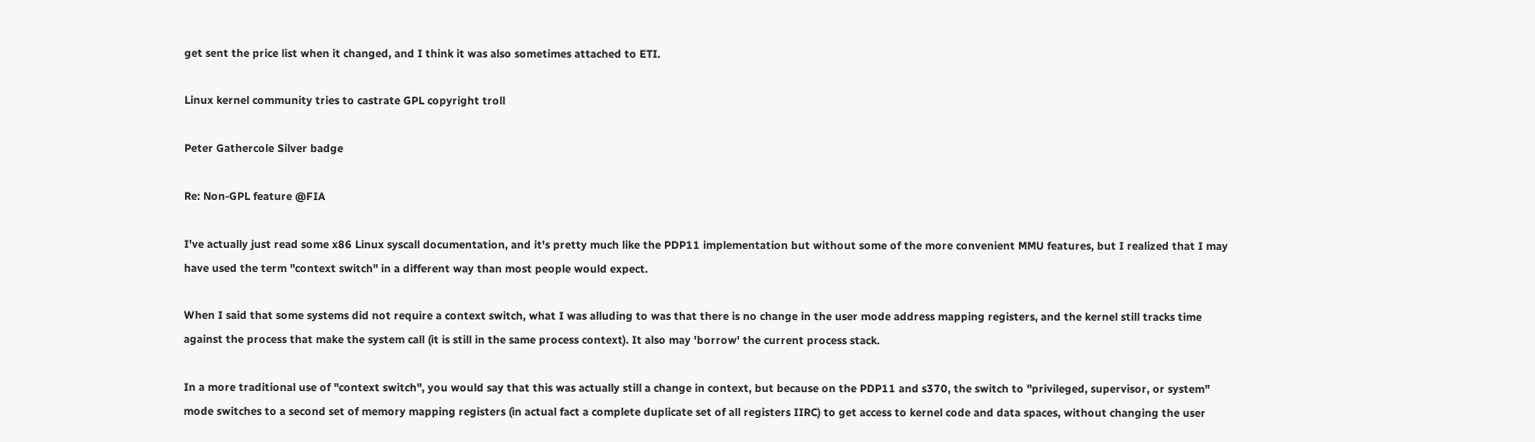get sent the price list when it changed, and I think it was also sometimes attached to ETI.

Linux kernel community tries to castrate GPL copyright troll

Peter Gathercole Silver badge

Re: Non-GPL feature @FIA

I've actually just read some x86 Linux syscall documentation, and it's pretty much like the PDP11 implementation but without some of the more convenient MMU features, but I realized that I may have used the term "context switch" in a different way than most people would expect.

When I said that some systems did not require a context switch, what I was alluding to was that there is no change in the user mode address mapping registers, and the kernel still tracks time against the process that make the system call (it is still in the same process context). It also may 'borrow' the current process stack.

In a more traditional use of "context switch", you would say that this was actually still a change in context, but because on the PDP11 and s370, the switch to "privileged, supervisor, or system" mode switches to a second set of memory mapping registers (in actual fact a complete duplicate set of all registers IIRC) to get access to kernel code and data spaces, without changing the user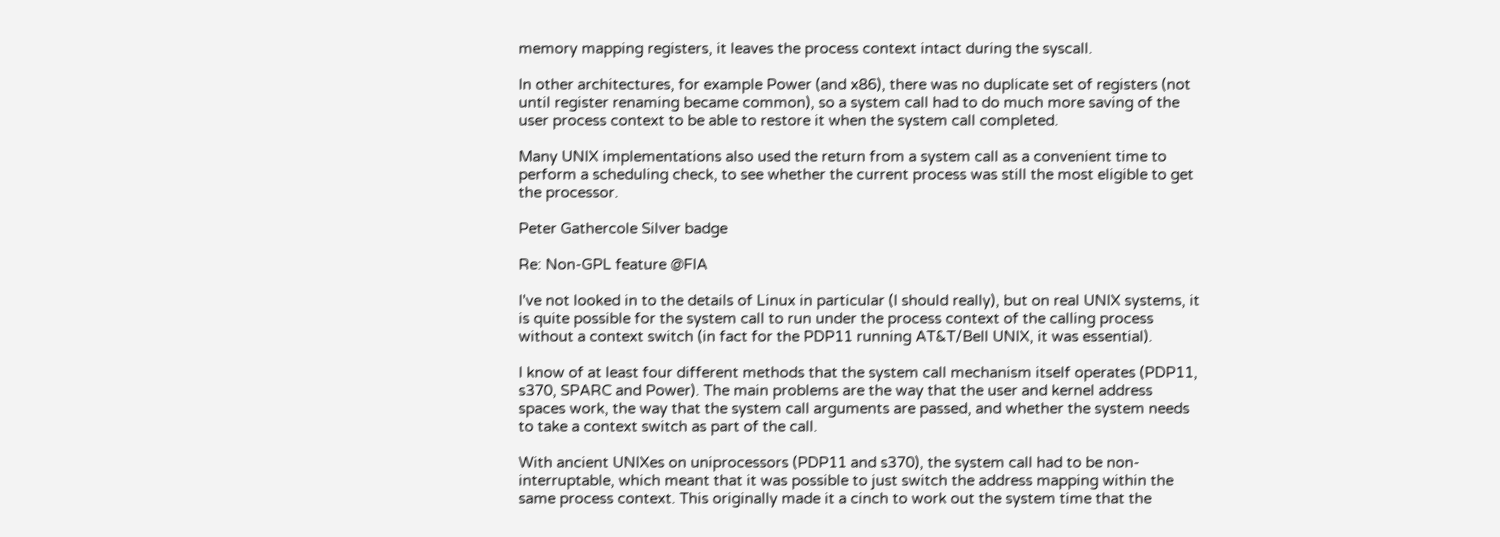memory mapping registers, it leaves the process context intact during the syscall.

In other architectures, for example Power (and x86), there was no duplicate set of registers (not until register renaming became common), so a system call had to do much more saving of the user process context to be able to restore it when the system call completed.

Many UNIX implementations also used the return from a system call as a convenient time to perform a scheduling check, to see whether the current process was still the most eligible to get the processor.

Peter Gathercole Silver badge

Re: Non-GPL feature @FIA

I've not looked in to the details of Linux in particular (I should really), but on real UNIX systems, it is quite possible for the system call to run under the process context of the calling process without a context switch (in fact for the PDP11 running AT&T/Bell UNIX, it was essential).

I know of at least four different methods that the system call mechanism itself operates (PDP11, s370, SPARC and Power). The main problems are the way that the user and kernel address spaces work, the way that the system call arguments are passed, and whether the system needs to take a context switch as part of the call.

With ancient UNIXes on uniprocessors (PDP11 and s370), the system call had to be non-interruptable, which meant that it was possible to just switch the address mapping within the same process context. This originally made it a cinch to work out the system time that the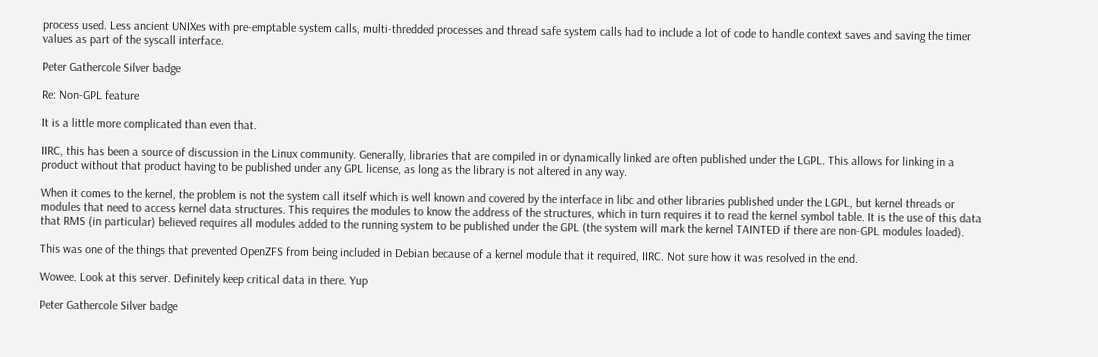process used. Less ancient UNIXes with pre-emptable system calls, multi-thredded processes and thread safe system calls had to include a lot of code to handle context saves and saving the timer values as part of the syscall interface.

Peter Gathercole Silver badge

Re: Non-GPL feature

It is a little more complicated than even that.

IIRC, this has been a source of discussion in the Linux community. Generally, libraries that are compiled in or dynamically linked are often published under the LGPL. This allows for linking in a product without that product having to be published under any GPL license, as long as the library is not altered in any way.

When it comes to the kernel, the problem is not the system call itself which is well known and covered by the interface in libc and other libraries published under the LGPL, but kernel threads or modules that need to access kernel data structures. This requires the modules to know the address of the structures, which in turn requires it to read the kernel symbol table. It is the use of this data that RMS (in particular) believed requires all modules added to the running system to be published under the GPL (the system will mark the kernel TAINTED if there are non-GPL modules loaded).

This was one of the things that prevented OpenZFS from being included in Debian because of a kernel module that it required, IIRC. Not sure how it was resolved in the end.

Wowee. Look at this server. Definitely keep critical data in there. Yup

Peter Gathercole Silver badge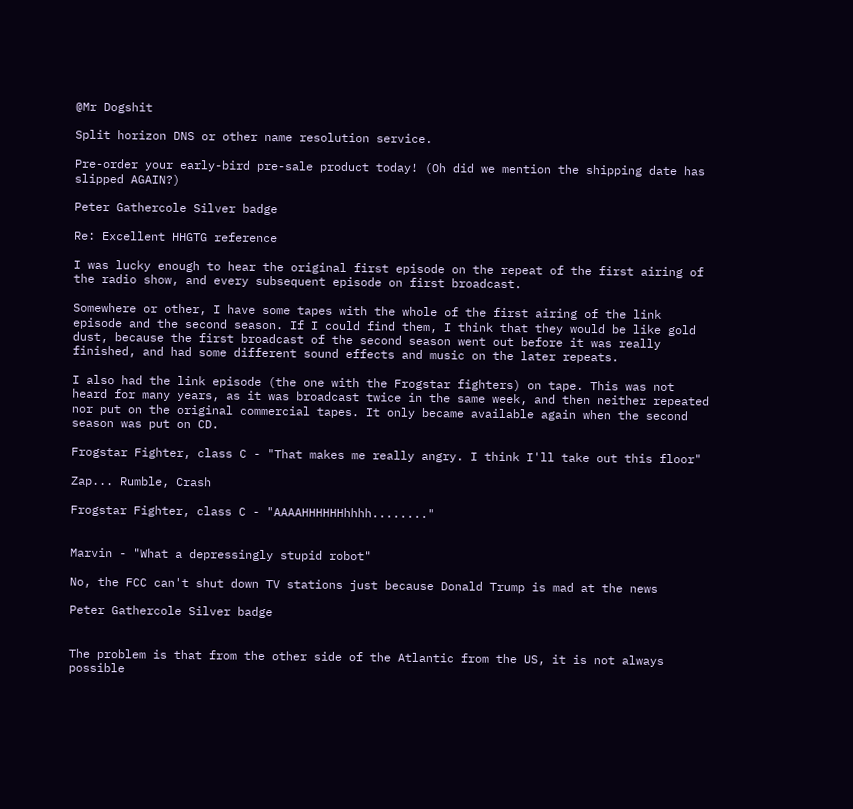@Mr Dogshit

Split horizon DNS or other name resolution service.

Pre-order your early-bird pre-sale product today! (Oh did we mention the shipping date has slipped AGAIN?)

Peter Gathercole Silver badge

Re: Excellent HHGTG reference

I was lucky enough to hear the original first episode on the repeat of the first airing of the radio show, and every subsequent episode on first broadcast.

Somewhere or other, I have some tapes with the whole of the first airing of the link episode and the second season. If I could find them, I think that they would be like gold dust, because the first broadcast of the second season went out before it was really finished, and had some different sound effects and music on the later repeats.

I also had the link episode (the one with the Frogstar fighters) on tape. This was not heard for many years, as it was broadcast twice in the same week, and then neither repeated nor put on the original commercial tapes. It only became available again when the second season was put on CD.

Frogstar Fighter, class C - "That makes me really angry. I think I'll take out this floor"

Zap... Rumble, Crash

Frogstar Fighter, class C - "AAAAHHHHHHhhhh........"


Marvin - "What a depressingly stupid robot"

No, the FCC can't shut down TV stations just because Donald Trump is mad at the news

Peter Gathercole Silver badge


The problem is that from the other side of the Atlantic from the US, it is not always possible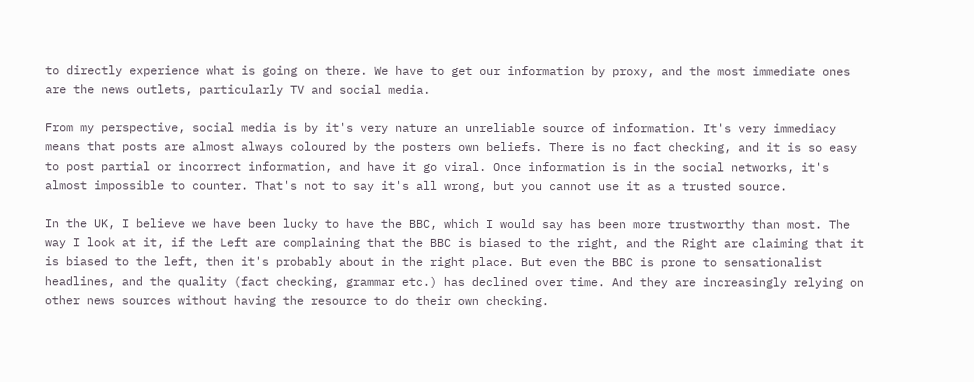to directly experience what is going on there. We have to get our information by proxy, and the most immediate ones are the news outlets, particularly TV and social media.

From my perspective, social media is by it's very nature an unreliable source of information. It's very immediacy means that posts are almost always coloured by the posters own beliefs. There is no fact checking, and it is so easy to post partial or incorrect information, and have it go viral. Once information is in the social networks, it's almost impossible to counter. That's not to say it's all wrong, but you cannot use it as a trusted source.

In the UK, I believe we have been lucky to have the BBC, which I would say has been more trustworthy than most. The way I look at it, if the Left are complaining that the BBC is biased to the right, and the Right are claiming that it is biased to the left, then it's probably about in the right place. But even the BBC is prone to sensationalist headlines, and the quality (fact checking, grammar etc.) has declined over time. And they are increasingly relying on other news sources without having the resource to do their own checking.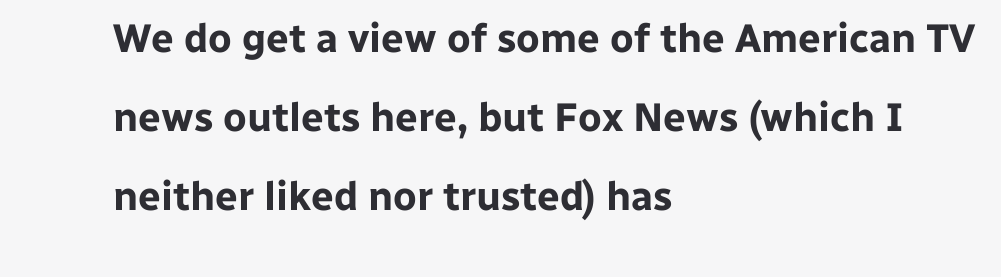We do get a view of some of the American TV news outlets here, but Fox News (which I neither liked nor trusted) has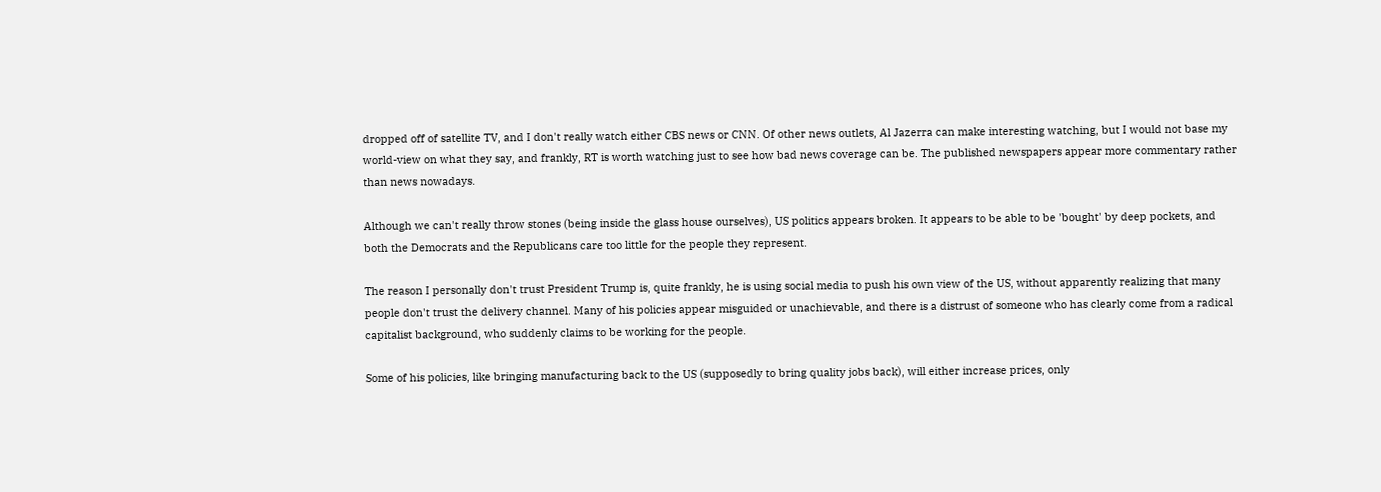dropped off of satellite TV, and I don't really watch either CBS news or CNN. Of other news outlets, Al Jazerra can make interesting watching, but I would not base my world-view on what they say, and frankly, RT is worth watching just to see how bad news coverage can be. The published newspapers appear more commentary rather than news nowadays.

Although we can't really throw stones (being inside the glass house ourselves), US politics appears broken. It appears to be able to be 'bought' by deep pockets, and both the Democrats and the Republicans care too little for the people they represent.

The reason I personally don't trust President Trump is, quite frankly, he is using social media to push his own view of the US, without apparently realizing that many people don't trust the delivery channel. Many of his policies appear misguided or unachievable, and there is a distrust of someone who has clearly come from a radical capitalist background, who suddenly claims to be working for the people.

Some of his policies, like bringing manufacturing back to the US (supposedly to bring quality jobs back), will either increase prices, only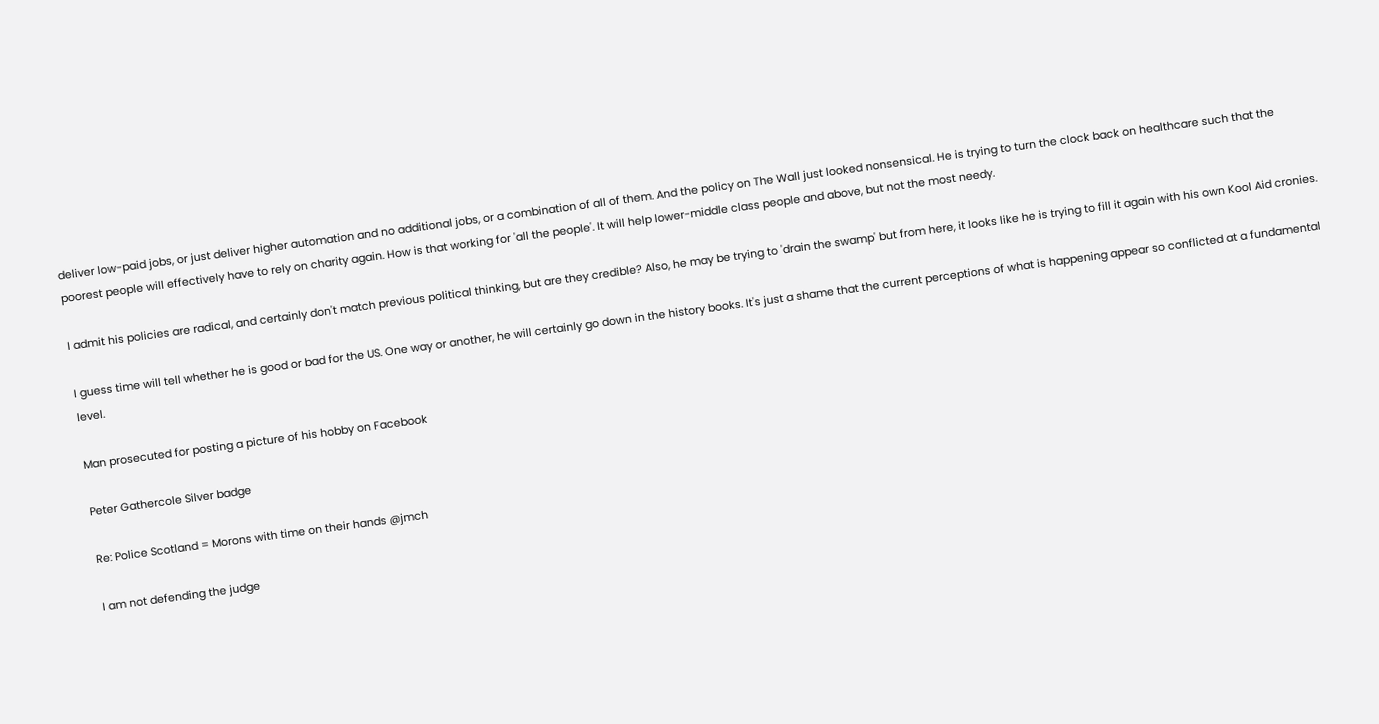deliver low-paid jobs, or just deliver higher automation and no additional jobs, or a combination of all of them. And the policy on The Wall just looked nonsensical. He is trying to turn the clock back on healthcare such that the poorest people will effectively have to rely on charity again. How is that working for 'all the people'. It will help lower-middle class people and above, but not the most needy.

I admit his policies are radical, and certainly don't match previous political thinking, but are they credible? Also, he may be trying to 'drain the swamp' but from here, it looks like he is trying to fill it again with his own Kool Aid cronies.

I guess time will tell whether he is good or bad for the US. One way or another, he will certainly go down in the history books. It's just a shame that the current perceptions of what is happening appear so conflicted at a fundamental level.

Man prosecuted for posting a picture of his hobby on Facebook

Peter Gathercole Silver badge

Re: Police Scotland = Morons with time on their hands @jmch

I am not defending the judge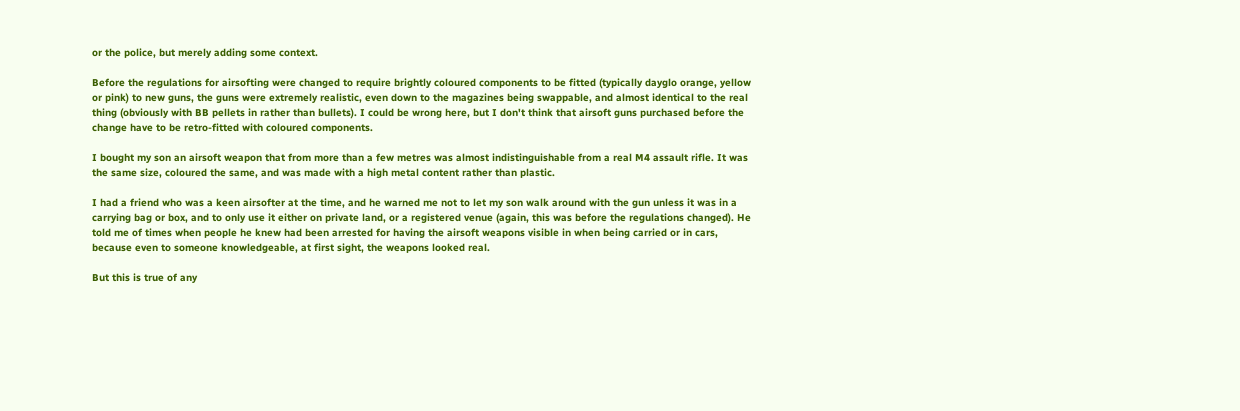or the police, but merely adding some context.

Before the regulations for airsofting were changed to require brightly coloured components to be fitted (typically dayglo orange, yellow or pink) to new guns, the guns were extremely realistic, even down to the magazines being swappable, and almost identical to the real thing (obviously with BB pellets in rather than bullets). I could be wrong here, but I don't think that airsoft guns purchased before the change have to be retro-fitted with coloured components.

I bought my son an airsoft weapon that from more than a few metres was almost indistinguishable from a real M4 assault rifle. It was the same size, coloured the same, and was made with a high metal content rather than plastic.

I had a friend who was a keen airsofter at the time, and he warned me not to let my son walk around with the gun unless it was in a carrying bag or box, and to only use it either on private land, or a registered venue (again, this was before the regulations changed). He told me of times when people he knew had been arrested for having the airsoft weapons visible in when being carried or in cars, because even to someone knowledgeable, at first sight, the weapons looked real.

But this is true of any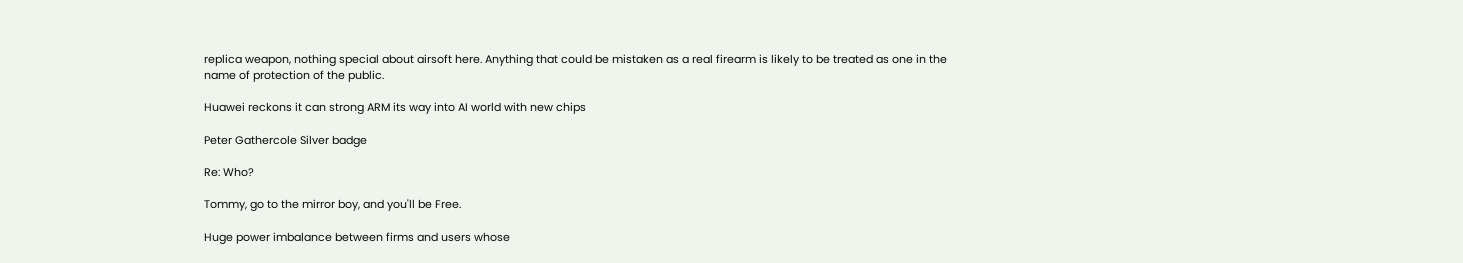replica weapon, nothing special about airsoft here. Anything that could be mistaken as a real firearm is likely to be treated as one in the name of protection of the public.

Huawei reckons it can strong ARM its way into AI world with new chips

Peter Gathercole Silver badge

Re: Who?

Tommy, go to the mirror boy, and you'll be Free.

Huge power imbalance between firms and users whose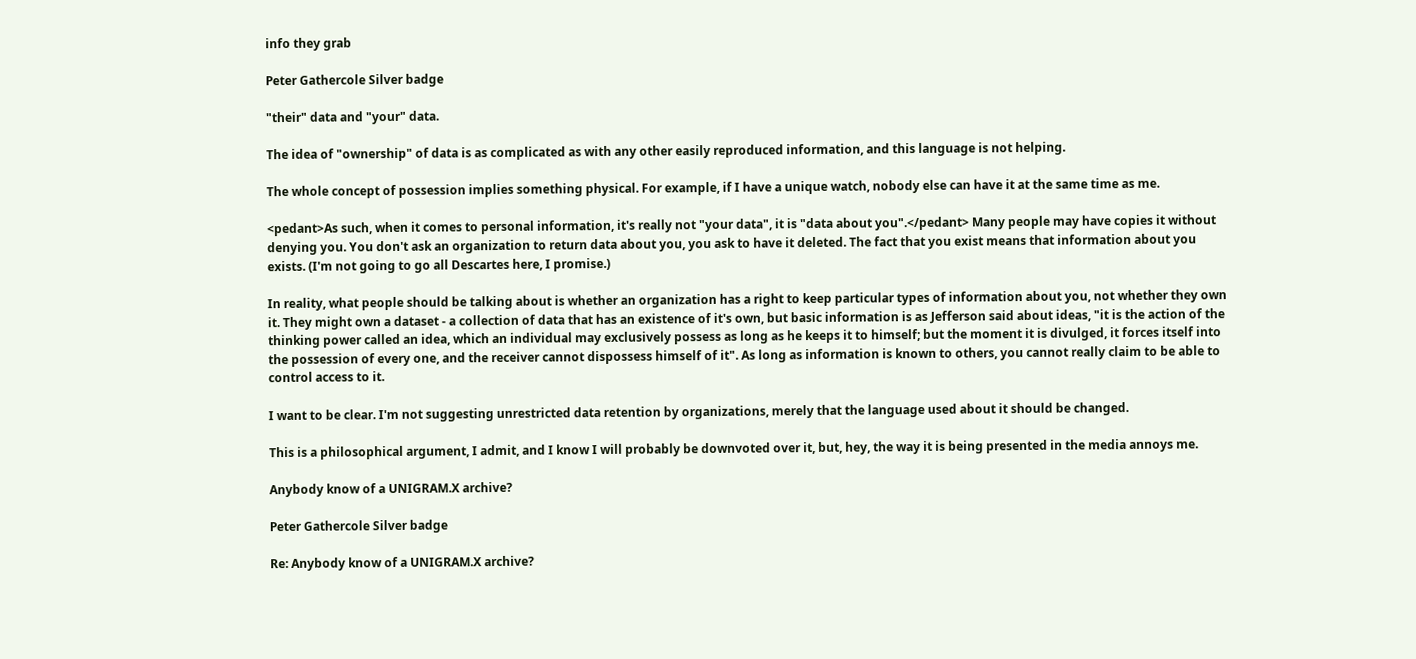info they grab

Peter Gathercole Silver badge

"their" data and "your" data.

The idea of "ownership" of data is as complicated as with any other easily reproduced information, and this language is not helping.

The whole concept of possession implies something physical. For example, if I have a unique watch, nobody else can have it at the same time as me.

<pedant>As such, when it comes to personal information, it's really not "your data", it is "data about you".</pedant> Many people may have copies it without denying you. You don't ask an organization to return data about you, you ask to have it deleted. The fact that you exist means that information about you exists. (I'm not going to go all Descartes here, I promise.)

In reality, what people should be talking about is whether an organization has a right to keep particular types of information about you, not whether they own it. They might own a dataset - a collection of data that has an existence of it's own, but basic information is as Jefferson said about ideas, "it is the action of the thinking power called an idea, which an individual may exclusively possess as long as he keeps it to himself; but the moment it is divulged, it forces itself into the possession of every one, and the receiver cannot dispossess himself of it". As long as information is known to others, you cannot really claim to be able to control access to it.

I want to be clear. I'm not suggesting unrestricted data retention by organizations, merely that the language used about it should be changed.

This is a philosophical argument, I admit, and I know I will probably be downvoted over it, but, hey, the way it is being presented in the media annoys me.

Anybody know of a UNIGRAM.X archive?

Peter Gathercole Silver badge

Re: Anybody know of a UNIGRAM.X archive?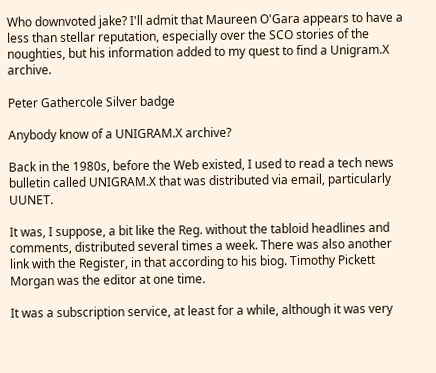Who downvoted jake? I'll admit that Maureen O'Gara appears to have a less than stellar reputation, especially over the SCO stories of the noughties, but his information added to my quest to find a Unigram.X archive.

Peter Gathercole Silver badge

Anybody know of a UNIGRAM.X archive?

Back in the 1980s, before the Web existed, I used to read a tech news bulletin called UNIGRAM.X that was distributed via email, particularly UUNET.

It was, I suppose, a bit like the Reg. without the tabloid headlines and comments, distributed several times a week. There was also another link with the Register, in that according to his biog. Timothy Pickett Morgan was the editor at one time.

It was a subscription service, at least for a while, although it was very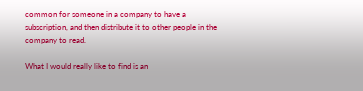common for someone in a company to have a subscription, and then distribute it to other people in the company to read.

What I would really like to find is an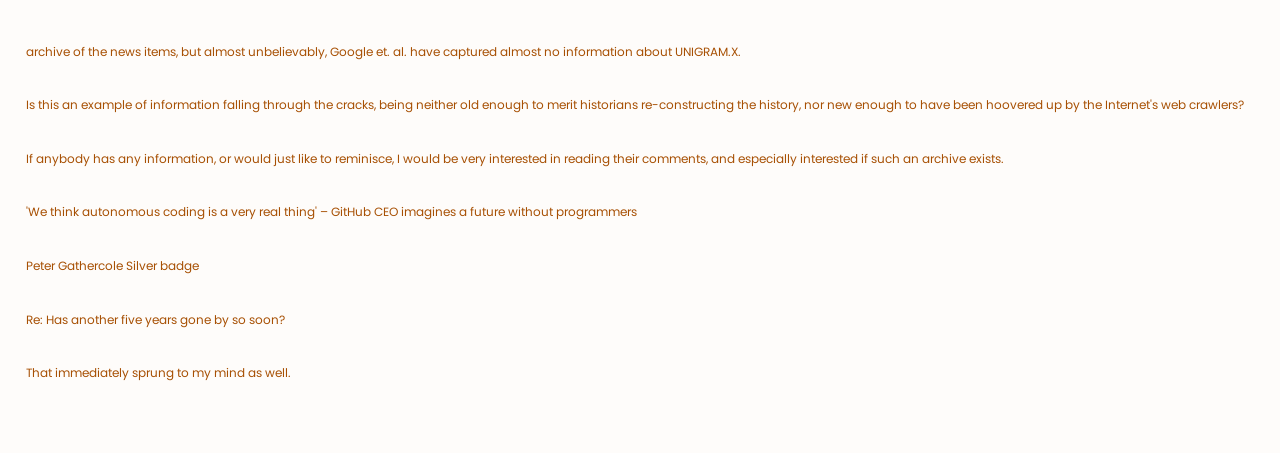archive of the news items, but almost unbelievably, Google et. al. have captured almost no information about UNIGRAM.X.

Is this an example of information falling through the cracks, being neither old enough to merit historians re-constructing the history, nor new enough to have been hoovered up by the Internet's web crawlers?

If anybody has any information, or would just like to reminisce, I would be very interested in reading their comments, and especially interested if such an archive exists.

'We think autonomous coding is a very real thing' – GitHub CEO imagines a future without programmers

Peter Gathercole Silver badge

Re: Has another five years gone by so soon?

That immediately sprung to my mind as well.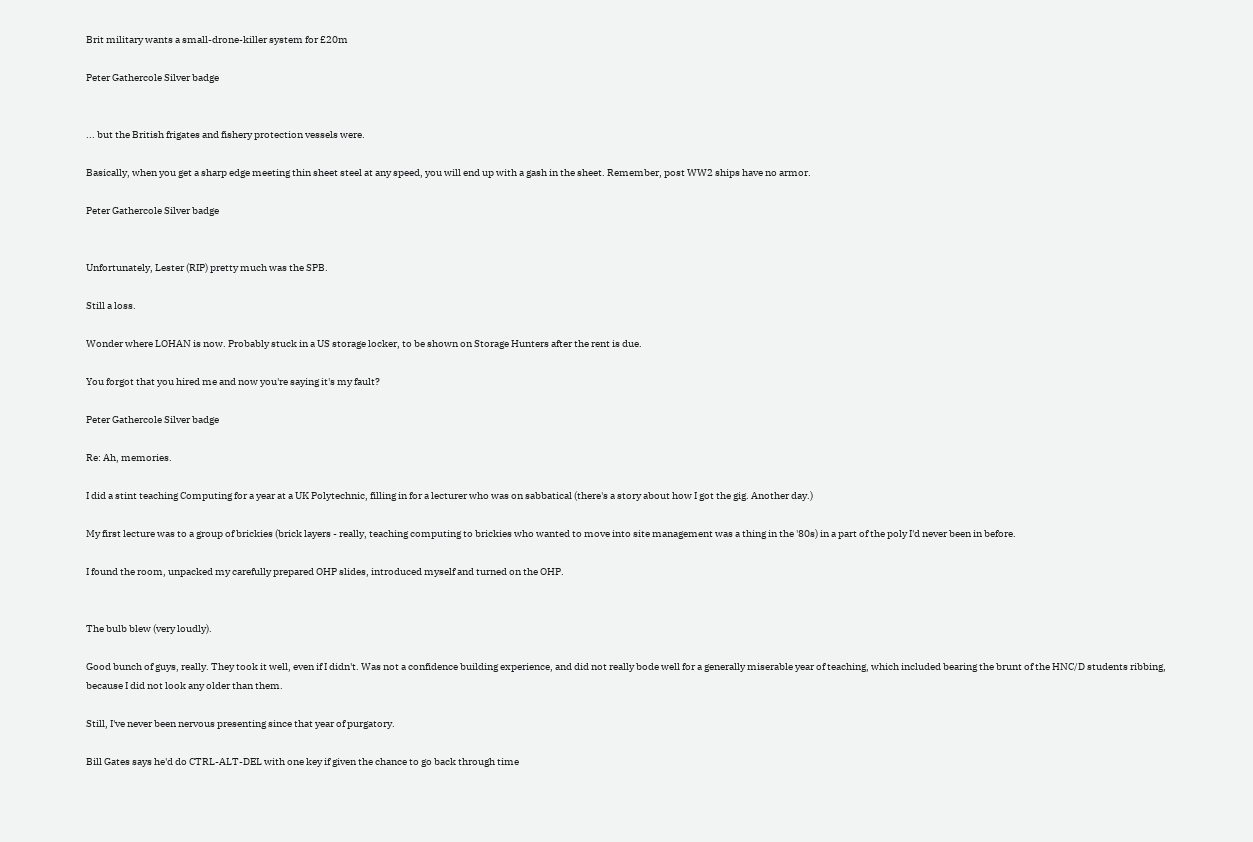Brit military wants a small-drone-killer system for £20m

Peter Gathercole Silver badge


... but the British frigates and fishery protection vessels were.

Basically, when you get a sharp edge meeting thin sheet steel at any speed, you will end up with a gash in the sheet. Remember, post WW2 ships have no armor.

Peter Gathercole Silver badge


Unfortunately, Lester (RIP) pretty much was the SPB.

Still a loss.

Wonder where LOHAN is now. Probably stuck in a US storage locker, to be shown on Storage Hunters after the rent is due.

You forgot that you hired me and now you're saying it's my fault?

Peter Gathercole Silver badge

Re: Ah, memories.

I did a stint teaching Computing for a year at a UK Polytechnic, filling in for a lecturer who was on sabbatical (there's a story about how I got the gig. Another day.)

My first lecture was to a group of brickies (brick layers - really, teaching computing to brickies who wanted to move into site management was a thing in the '80s) in a part of the poly I'd never been in before.

I found the room, unpacked my carefully prepared OHP slides, introduced myself and turned on the OHP.


The bulb blew (very loudly).

Good bunch of guys, really. They took it well, even if I didn't. Was not a confidence building experience, and did not really bode well for a generally miserable year of teaching, which included bearing the brunt of the HNC/D students ribbing, because I did not look any older than them.

Still, I've never been nervous presenting since that year of purgatory.

Bill Gates says he'd do CTRL-ALT-DEL with one key if given the chance to go back through time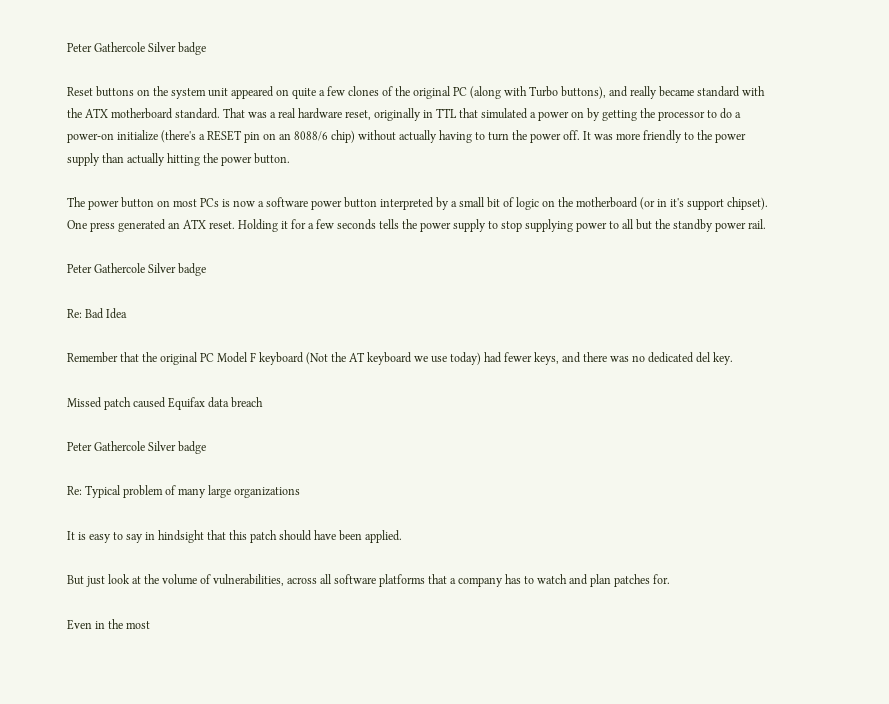Peter Gathercole Silver badge

Reset buttons on the system unit appeared on quite a few clones of the original PC (along with Turbo buttons), and really became standard with the ATX motherboard standard. That was a real hardware reset, originally in TTL that simulated a power on by getting the processor to do a power-on initialize (there's a RESET pin on an 8088/6 chip) without actually having to turn the power off. It was more friendly to the power supply than actually hitting the power button.

The power button on most PCs is now a software power button interpreted by a small bit of logic on the motherboard (or in it's support chipset). One press generated an ATX reset. Holding it for a few seconds tells the power supply to stop supplying power to all but the standby power rail.

Peter Gathercole Silver badge

Re: Bad Idea

Remember that the original PC Model F keyboard (Not the AT keyboard we use today) had fewer keys, and there was no dedicated del key.

Missed patch caused Equifax data breach

Peter Gathercole Silver badge

Re: Typical problem of many large organizations

It is easy to say in hindsight that this patch should have been applied.

But just look at the volume of vulnerabilities, across all software platforms that a company has to watch and plan patches for.

Even in the most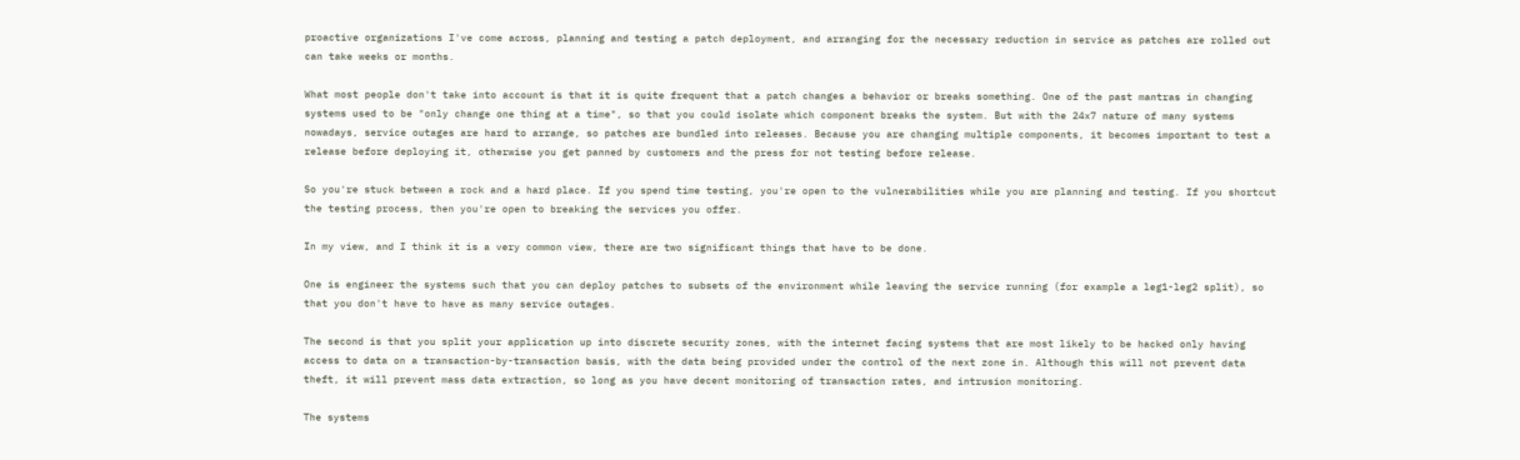proactive organizations I've come across, planning and testing a patch deployment, and arranging for the necessary reduction in service as patches are rolled out can take weeks or months.

What most people don't take into account is that it is quite frequent that a patch changes a behavior or breaks something. One of the past mantras in changing systems used to be "only change one thing at a time", so that you could isolate which component breaks the system. But with the 24x7 nature of many systems nowadays, service outages are hard to arrange, so patches are bundled into releases. Because you are changing multiple components, it becomes important to test a release before deploying it, otherwise you get panned by customers and the press for not testing before release.

So you're stuck between a rock and a hard place. If you spend time testing, you're open to the vulnerabilities while you are planning and testing. If you shortcut the testing process, then you're open to breaking the services you offer.

In my view, and I think it is a very common view, there are two significant things that have to be done.

One is engineer the systems such that you can deploy patches to subsets of the environment while leaving the service running (for example a leg1-leg2 split), so that you don't have to have as many service outages.

The second is that you split your application up into discrete security zones, with the internet facing systems that are most likely to be hacked only having access to data on a transaction-by-transaction basis, with the data being provided under the control of the next zone in. Although this will not prevent data theft, it will prevent mass data extraction, so long as you have decent monitoring of transaction rates, and intrusion monitoring.

The systems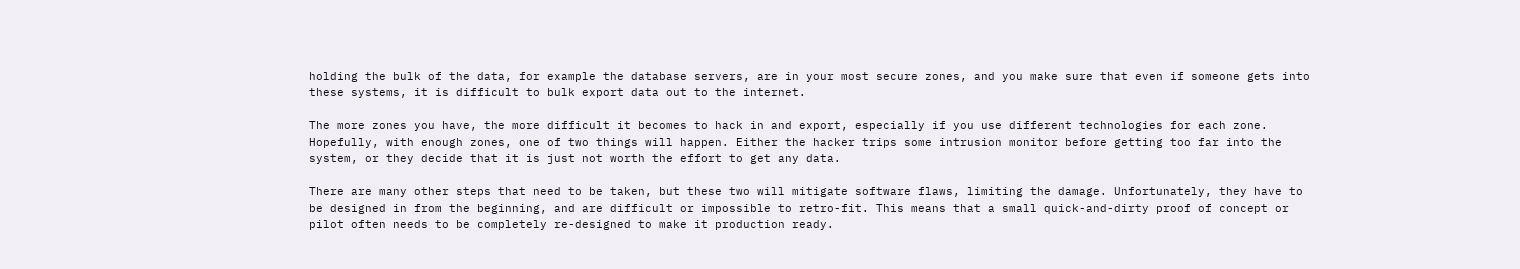holding the bulk of the data, for example the database servers, are in your most secure zones, and you make sure that even if someone gets into these systems, it is difficult to bulk export data out to the internet.

The more zones you have, the more difficult it becomes to hack in and export, especially if you use different technologies for each zone. Hopefully, with enough zones, one of two things will happen. Either the hacker trips some intrusion monitor before getting too far into the system, or they decide that it is just not worth the effort to get any data.

There are many other steps that need to be taken, but these two will mitigate software flaws, limiting the damage. Unfortunately, they have to be designed in from the beginning, and are difficult or impossible to retro-fit. This means that a small quick-and-dirty proof of concept or pilot often needs to be completely re-designed to make it production ready.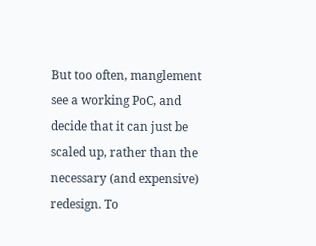But too often, manglement see a working PoC, and decide that it can just be scaled up, rather than the necessary (and expensive) redesign. To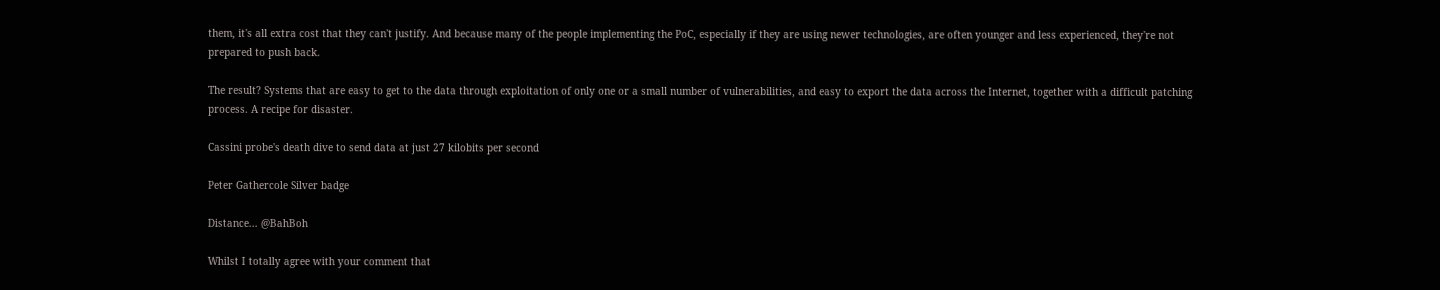them, it's all extra cost that they can't justify. And because many of the people implementing the PoC, especially if they are using newer technologies, are often younger and less experienced, they're not prepared to push back.

The result? Systems that are easy to get to the data through exploitation of only one or a small number of vulnerabilities, and easy to export the data across the Internet, together with a difficult patching process. A recipe for disaster.

Cassini probe's death dive to send data at just 27 kilobits per second

Peter Gathercole Silver badge

Distance... @BahBoh

Whilst I totally agree with your comment that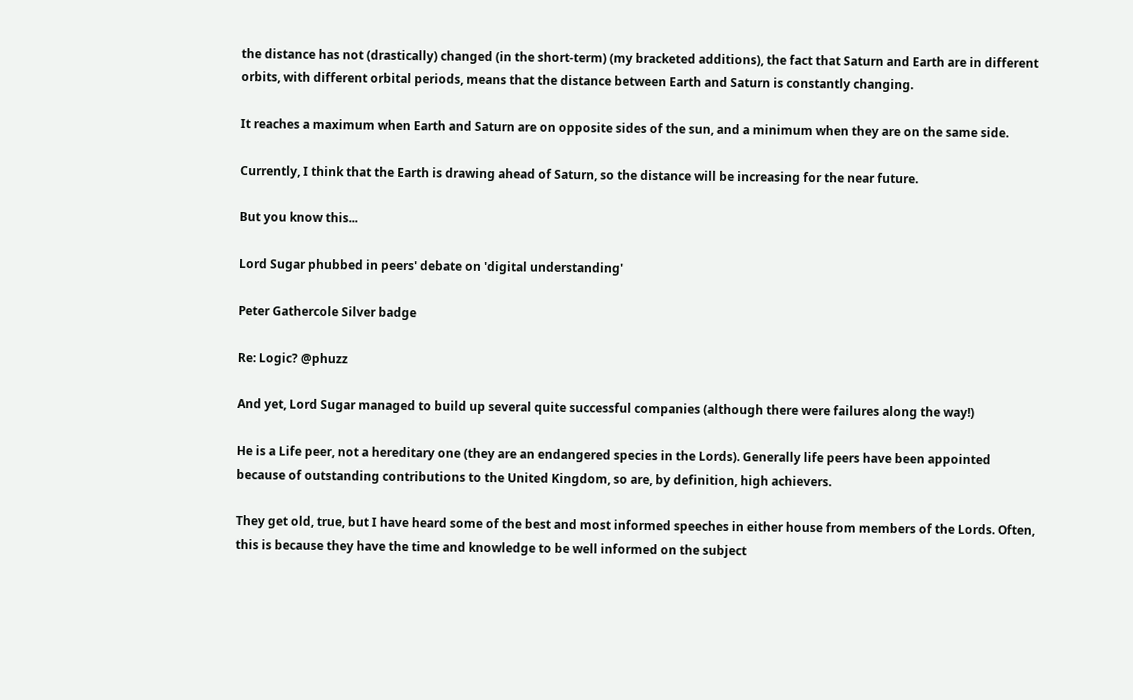the distance has not (drastically) changed (in the short-term) (my bracketed additions), the fact that Saturn and Earth are in different orbits, with different orbital periods, means that the distance between Earth and Saturn is constantly changing.

It reaches a maximum when Earth and Saturn are on opposite sides of the sun, and a minimum when they are on the same side.

Currently, I think that the Earth is drawing ahead of Saturn, so the distance will be increasing for the near future.

But you know this...

Lord Sugar phubbed in peers' debate on 'digital understanding'

Peter Gathercole Silver badge

Re: Logic? @phuzz

And yet, Lord Sugar managed to build up several quite successful companies (although there were failures along the way!)

He is a Life peer, not a hereditary one (they are an endangered species in the Lords). Generally life peers have been appointed because of outstanding contributions to the United Kingdom, so are, by definition, high achievers.

They get old, true, but I have heard some of the best and most informed speeches in either house from members of the Lords. Often, this is because they have the time and knowledge to be well informed on the subject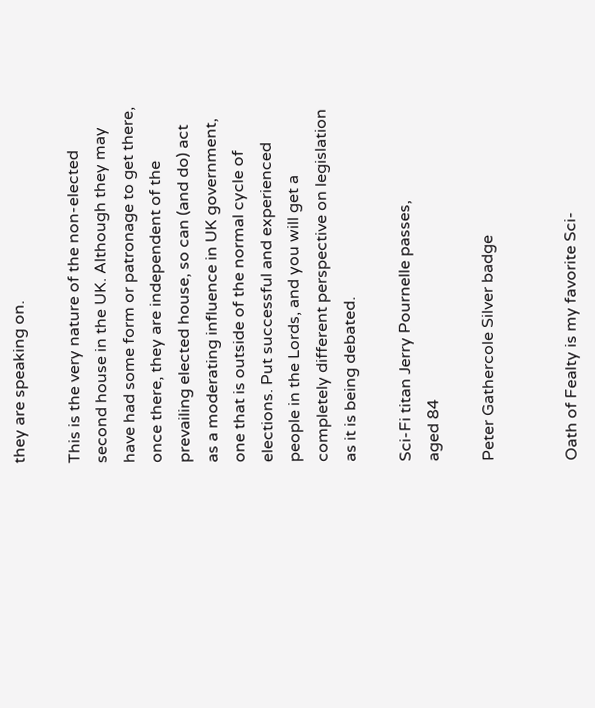they are speaking on.

This is the very nature of the non-elected second house in the UK. Although they may have had some form or patronage to get there, once there, they are independent of the prevailing elected house, so can (and do) act as a moderating influence in UK government, one that is outside of the normal cycle of elections. Put successful and experienced people in the Lords, and you will get a completely different perspective on legislation as it is being debated.

Sci-Fi titan Jerry Pournelle passes,
aged 84

Peter Gathercole Silver badge


Oath of Fealty is my favorite Sci-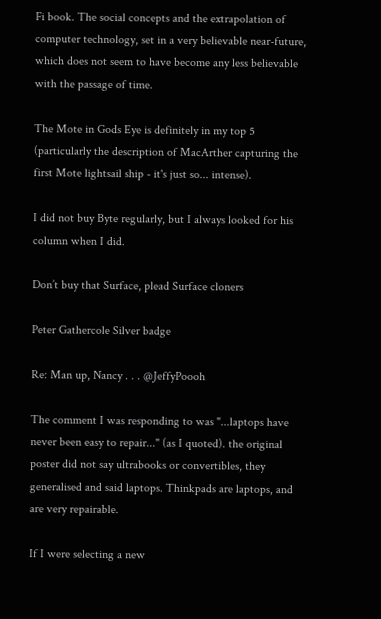Fi book. The social concepts and the extrapolation of computer technology, set in a very believable near-future, which does not seem to have become any less believable with the passage of time.

The Mote in Gods Eye is definitely in my top 5 (particularly the description of MacArther capturing the first Mote lightsail ship - it's just so... intense).

I did not buy Byte regularly, but I always looked for his column when I did.

Don’t buy that Surface, plead Surface cloners

Peter Gathercole Silver badge

Re: Man up, Nancy . . . @JeffyPoooh

The comment I was responding to was "...laptops have never been easy to repair..." (as I quoted). the original poster did not say ultrabooks or convertibles, they generalised and said laptops. Thinkpads are laptops, and are very repairable.

If I were selecting a new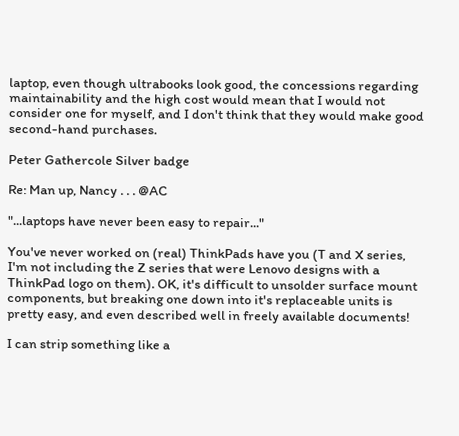laptop, even though ultrabooks look good, the concessions regarding maintainability and the high cost would mean that I would not consider one for myself, and I don't think that they would make good second-hand purchases.

Peter Gathercole Silver badge

Re: Man up, Nancy . . . @AC

"...laptops have never been easy to repair..."

You've never worked on (real) ThinkPads have you (T and X series, I'm not including the Z series that were Lenovo designs with a ThinkPad logo on them). OK, it's difficult to unsolder surface mount components, but breaking one down into it's replaceable units is pretty easy, and even described well in freely available documents!

I can strip something like a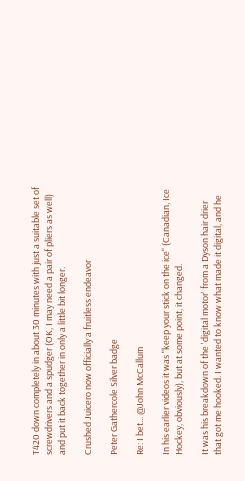T420 down completely in about 30 minutes with just a suitable set of screwdrivers and a spudger (OK, I may need a pair of pliers as well) and put it back together in only a little bit longer.

Crushed Juicero now officially a fruitless endeavor

Peter Gathercole Silver badge

Re: I bet... @John McCallum

In his earlier videos it was "keep your stick on the ice" (Canadian, Ice Hockey, obviously), but at some point, it changed.

It was his breakdown of the 'digital motor' from a Dyson hair drier that got me hooked. I wanted to know what made it digital, and he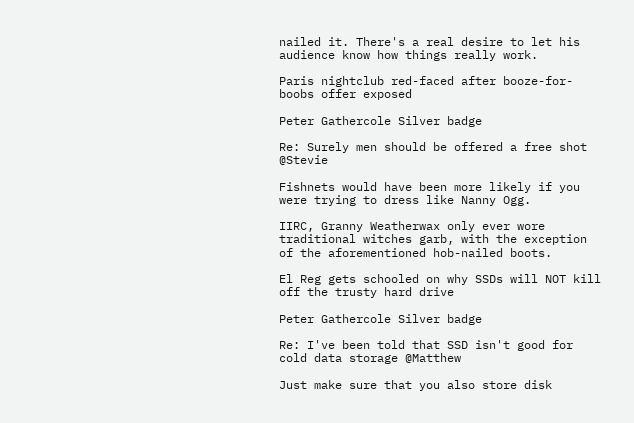nailed it. There's a real desire to let his audience know how things really work.

Paris nightclub red-faced after booze-for-boobs offer exposed

Peter Gathercole Silver badge

Re: Surely men should be offered a free shot @Stevie

Fishnets would have been more likely if you were trying to dress like Nanny Ogg.

IIRC, Granny Weatherwax only ever wore traditional witches garb, with the exception of the aforementioned hob-nailed boots.

El Reg gets schooled on why SSDs will NOT kill off the trusty hard drive

Peter Gathercole Silver badge

Re: I've been told that SSD isn't good for cold data storage @Matthew

Just make sure that you also store disk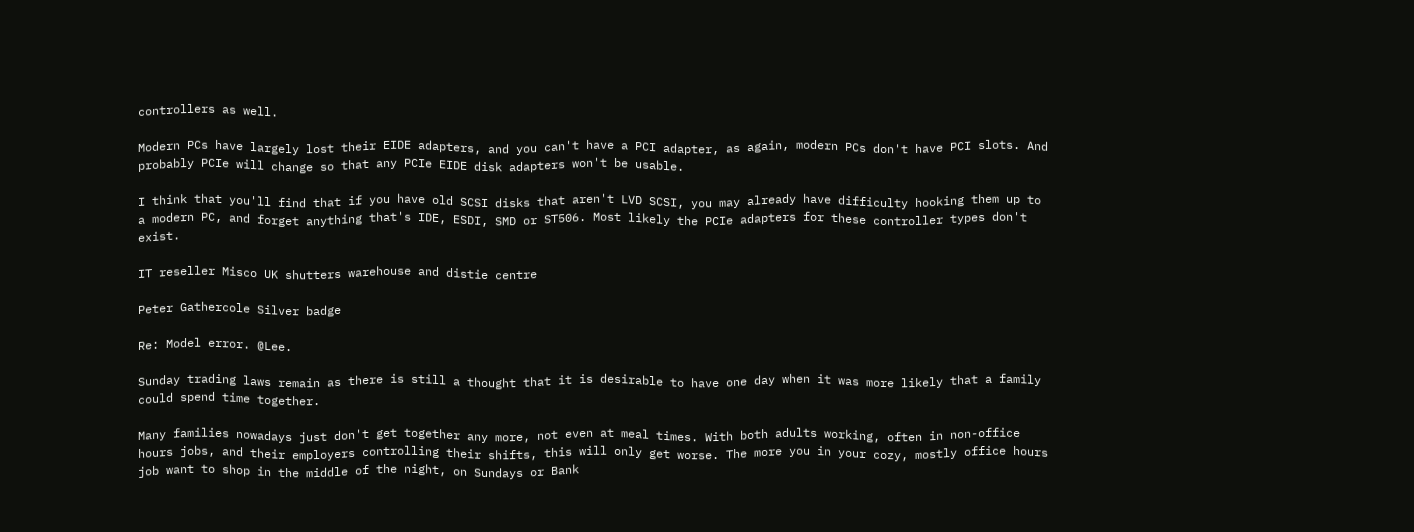controllers as well.

Modern PCs have largely lost their EIDE adapters, and you can't have a PCI adapter, as again, modern PCs don't have PCI slots. And probably PCIe will change so that any PCIe EIDE disk adapters won't be usable.

I think that you'll find that if you have old SCSI disks that aren't LVD SCSI, you may already have difficulty hooking them up to a modern PC, and forget anything that's IDE, ESDI, SMD or ST506. Most likely the PCIe adapters for these controller types don't exist.

IT reseller Misco UK shutters warehouse and distie centre

Peter Gathercole Silver badge

Re: Model error. @Lee.

Sunday trading laws remain as there is still a thought that it is desirable to have one day when it was more likely that a family could spend time together.

Many families nowadays just don't get together any more, not even at meal times. With both adults working, often in non-office hours jobs, and their employers controlling their shifts, this will only get worse. The more you in your cozy, mostly office hours job want to shop in the middle of the night, on Sundays or Bank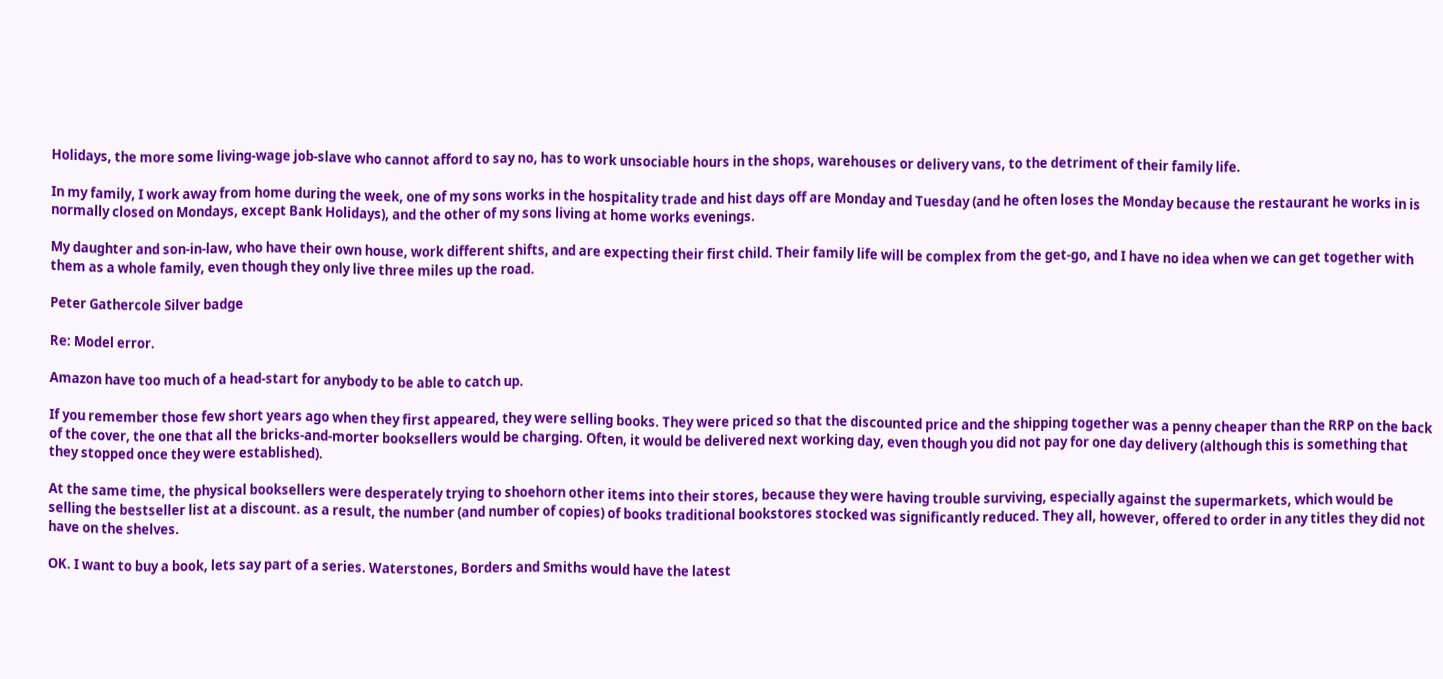Holidays, the more some living-wage job-slave who cannot afford to say no, has to work unsociable hours in the shops, warehouses or delivery vans, to the detriment of their family life.

In my family, I work away from home during the week, one of my sons works in the hospitality trade and hist days off are Monday and Tuesday (and he often loses the Monday because the restaurant he works in is normally closed on Mondays, except Bank Holidays), and the other of my sons living at home works evenings.

My daughter and son-in-law, who have their own house, work different shifts, and are expecting their first child. Their family life will be complex from the get-go, and I have no idea when we can get together with them as a whole family, even though they only live three miles up the road.

Peter Gathercole Silver badge

Re: Model error.

Amazon have too much of a head-start for anybody to be able to catch up.

If you remember those few short years ago when they first appeared, they were selling books. They were priced so that the discounted price and the shipping together was a penny cheaper than the RRP on the back of the cover, the one that all the bricks-and-morter booksellers would be charging. Often, it would be delivered next working day, even though you did not pay for one day delivery (although this is something that they stopped once they were established).

At the same time, the physical booksellers were desperately trying to shoehorn other items into their stores, because they were having trouble surviving, especially against the supermarkets, which would be selling the bestseller list at a discount. as a result, the number (and number of copies) of books traditional bookstores stocked was significantly reduced. They all, however, offered to order in any titles they did not have on the shelves.

OK. I want to buy a book, lets say part of a series. Waterstones, Borders and Smiths would have the latest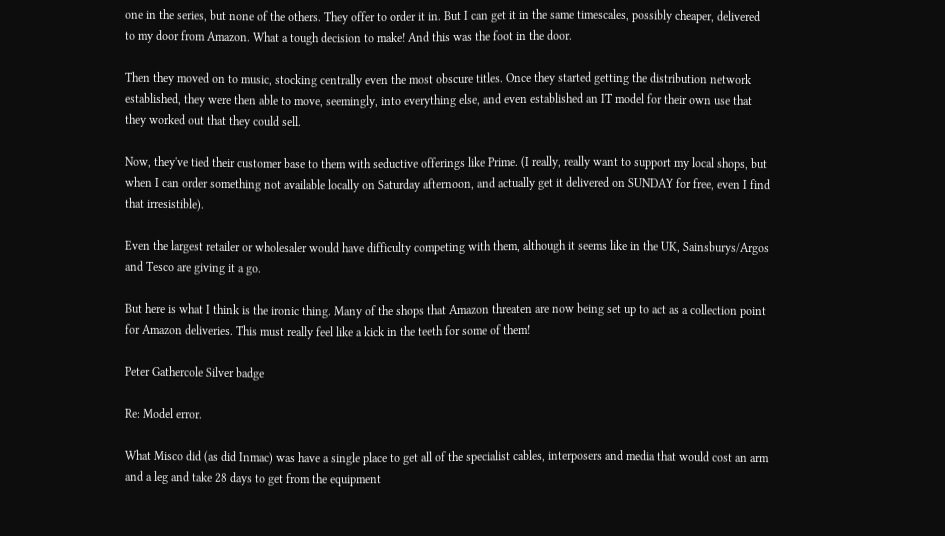one in the series, but none of the others. They offer to order it in. But I can get it in the same timescales, possibly cheaper, delivered to my door from Amazon. What a tough decision to make! And this was the foot in the door.

Then they moved on to music, stocking centrally even the most obscure titles. Once they started getting the distribution network established, they were then able to move, seemingly, into everything else, and even established an IT model for their own use that they worked out that they could sell.

Now, they've tied their customer base to them with seductive offerings like Prime. (I really, really want to support my local shops, but when I can order something not available locally on Saturday afternoon, and actually get it delivered on SUNDAY for free, even I find that irresistible).

Even the largest retailer or wholesaler would have difficulty competing with them, although it seems like in the UK, Sainsburys/Argos and Tesco are giving it a go.

But here is what I think is the ironic thing. Many of the shops that Amazon threaten are now being set up to act as a collection point for Amazon deliveries. This must really feel like a kick in the teeth for some of them!

Peter Gathercole Silver badge

Re: Model error.

What Misco did (as did Inmac) was have a single place to get all of the specialist cables, interposers and media that would cost an arm and a leg and take 28 days to get from the equipment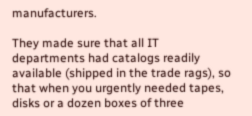manufacturers.

They made sure that all IT departments had catalogs readily available (shipped in the trade rags), so that when you urgently needed tapes, disks or a dozen boxes of three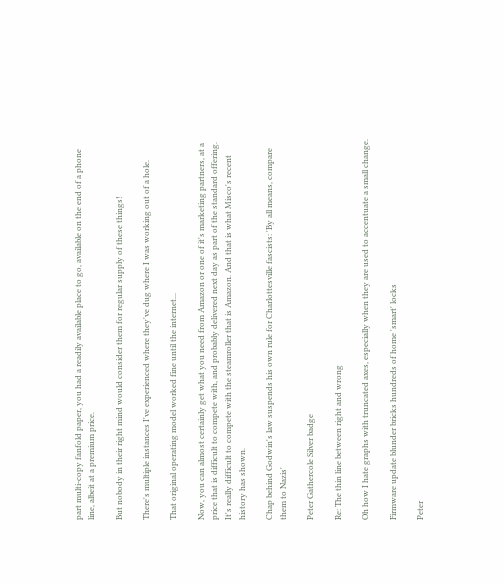part multi-copy fanfold paper, you had a readily available place to go, available on the end of a phone line, albeit at a premium price.

But nobody in their right mind would consider them for regular supply of these things!

There's multiple instances I've experienced where they've dug where I was working out of a hole.

That original operating model worked fine until the internet...

Now, you can almost certainly get what you need from Amazon or one of it's marketing partners, at a price that is difficult to compete with, and probably delivered next day as part of the standard offering. It's really difficult to compete with the steamroller that is Amazon. And that is what Misco's recent history has shown.

Chap behind Godwin's law suspends his own rule for Charlottesville fascists: 'By all means, compare them to Nazis'

Peter Gathercole Silver badge

Re: The thin line between right and wrong

Oh how I hate graphs with truncated axes, especially when they are used to accentuate a small change.

Firmware update blunder bricks hundreds of home 'smart' locks

Peter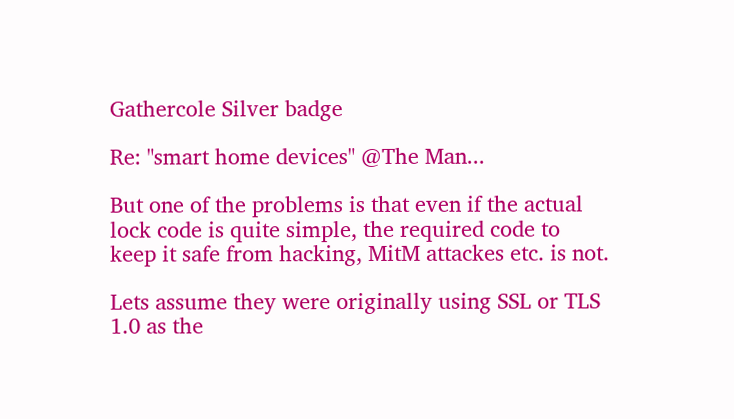Gathercole Silver badge

Re: "smart home devices" @The Man...

But one of the problems is that even if the actual lock code is quite simple, the required code to keep it safe from hacking, MitM attackes etc. is not.

Lets assume they were originally using SSL or TLS 1.0 as the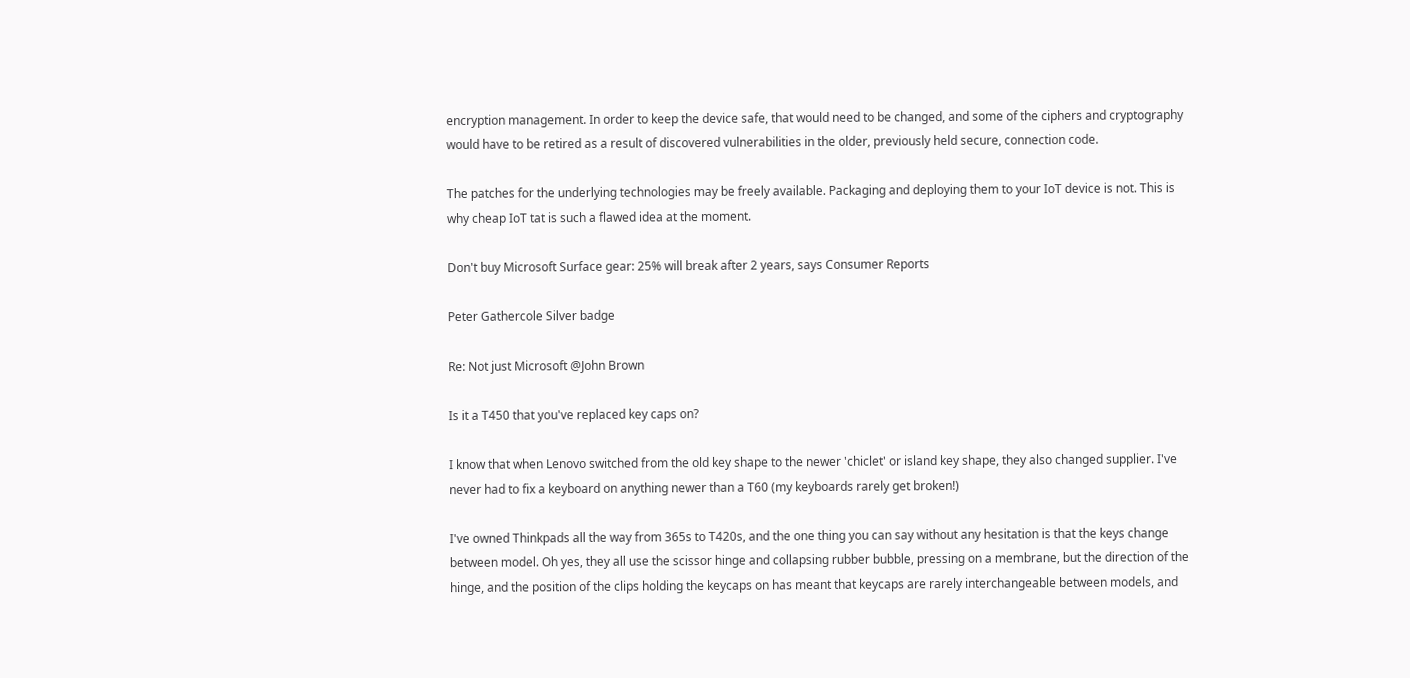encryption management. In order to keep the device safe, that would need to be changed, and some of the ciphers and cryptography would have to be retired as a result of discovered vulnerabilities in the older, previously held secure, connection code.

The patches for the underlying technologies may be freely available. Packaging and deploying them to your IoT device is not. This is why cheap IoT tat is such a flawed idea at the moment.

Don't buy Microsoft Surface gear: 25% will break after 2 years, says Consumer Reports

Peter Gathercole Silver badge

Re: Not just Microsoft @John Brown

Is it a T450 that you've replaced key caps on?

I know that when Lenovo switched from the old key shape to the newer 'chiclet' or island key shape, they also changed supplier. I've never had to fix a keyboard on anything newer than a T60 (my keyboards rarely get broken!)

I've owned Thinkpads all the way from 365s to T420s, and the one thing you can say without any hesitation is that the keys change between model. Oh yes, they all use the scissor hinge and collapsing rubber bubble, pressing on a membrane, but the direction of the hinge, and the position of the clips holding the keycaps on has meant that keycaps are rarely interchangeable between models, and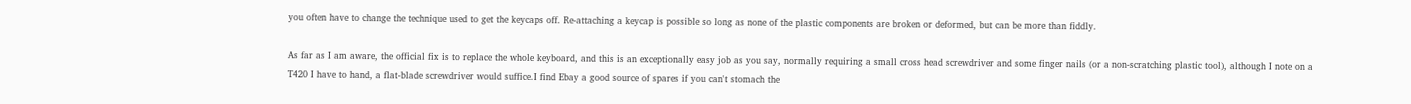you often have to change the technique used to get the keycaps off. Re-attaching a keycap is possible so long as none of the plastic components are broken or deformed, but can be more than fiddly.

As far as I am aware, the official fix is to replace the whole keyboard, and this is an exceptionally easy job as you say, normally requiring a small cross head screwdriver and some finger nails (or a non-scratching plastic tool), although I note on a T420 I have to hand, a flat-blade screwdriver would suffice.I find Ebay a good source of spares if you can't stomach the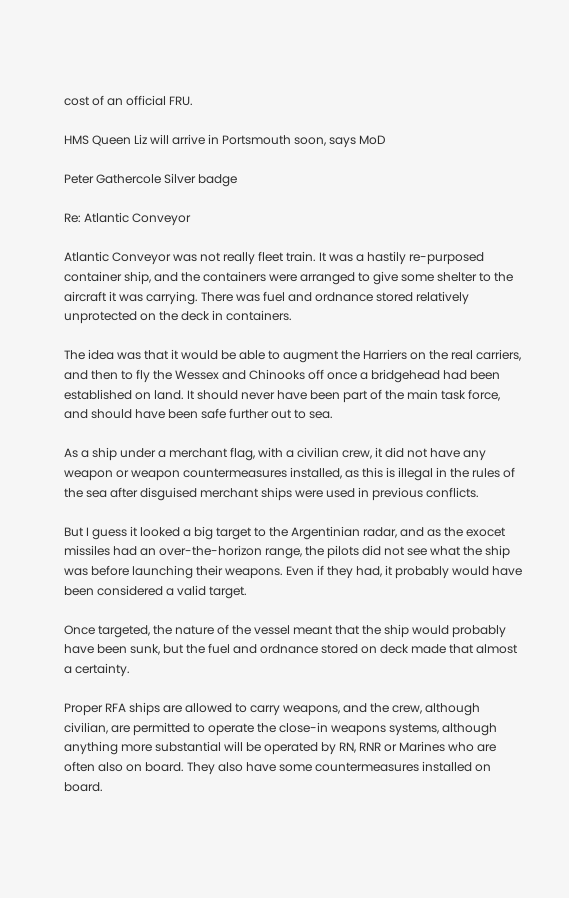cost of an official FRU.

HMS Queen Liz will arrive in Portsmouth soon, says MoD

Peter Gathercole Silver badge

Re: Atlantic Conveyor

Atlantic Conveyor was not really fleet train. It was a hastily re-purposed container ship, and the containers were arranged to give some shelter to the aircraft it was carrying. There was fuel and ordnance stored relatively unprotected on the deck in containers.

The idea was that it would be able to augment the Harriers on the real carriers, and then to fly the Wessex and Chinooks off once a bridgehead had been established on land. It should never have been part of the main task force, and should have been safe further out to sea.

As a ship under a merchant flag, with a civilian crew, it did not have any weapon or weapon countermeasures installed, as this is illegal in the rules of the sea after disguised merchant ships were used in previous conflicts.

But I guess it looked a big target to the Argentinian radar, and as the exocet missiles had an over-the-horizon range, the pilots did not see what the ship was before launching their weapons. Even if they had, it probably would have been considered a valid target.

Once targeted, the nature of the vessel meant that the ship would probably have been sunk, but the fuel and ordnance stored on deck made that almost a certainty.

Proper RFA ships are allowed to carry weapons, and the crew, although civilian, are permitted to operate the close-in weapons systems, although anything more substantial will be operated by RN, RNR or Marines who are often also on board. They also have some countermeasures installed on board.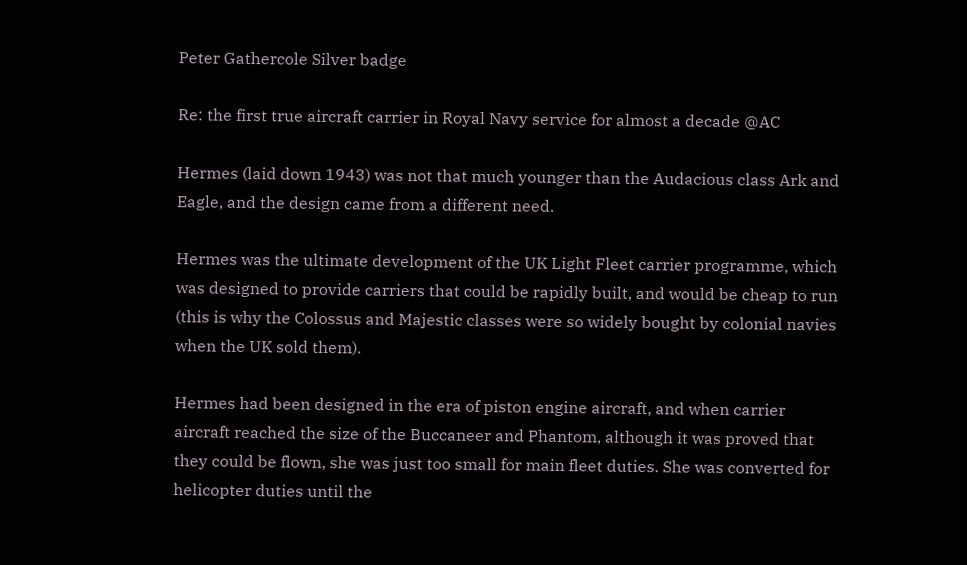Peter Gathercole Silver badge

Re: the first true aircraft carrier in Royal Navy service for almost a decade @AC

Hermes (laid down 1943) was not that much younger than the Audacious class Ark and Eagle, and the design came from a different need.

Hermes was the ultimate development of the UK Light Fleet carrier programme, which was designed to provide carriers that could be rapidly built, and would be cheap to run (this is why the Colossus and Majestic classes were so widely bought by colonial navies when the UK sold them).

Hermes had been designed in the era of piston engine aircraft, and when carrier aircraft reached the size of the Buccaneer and Phantom, although it was proved that they could be flown, she was just too small for main fleet duties. She was converted for helicopter duties until the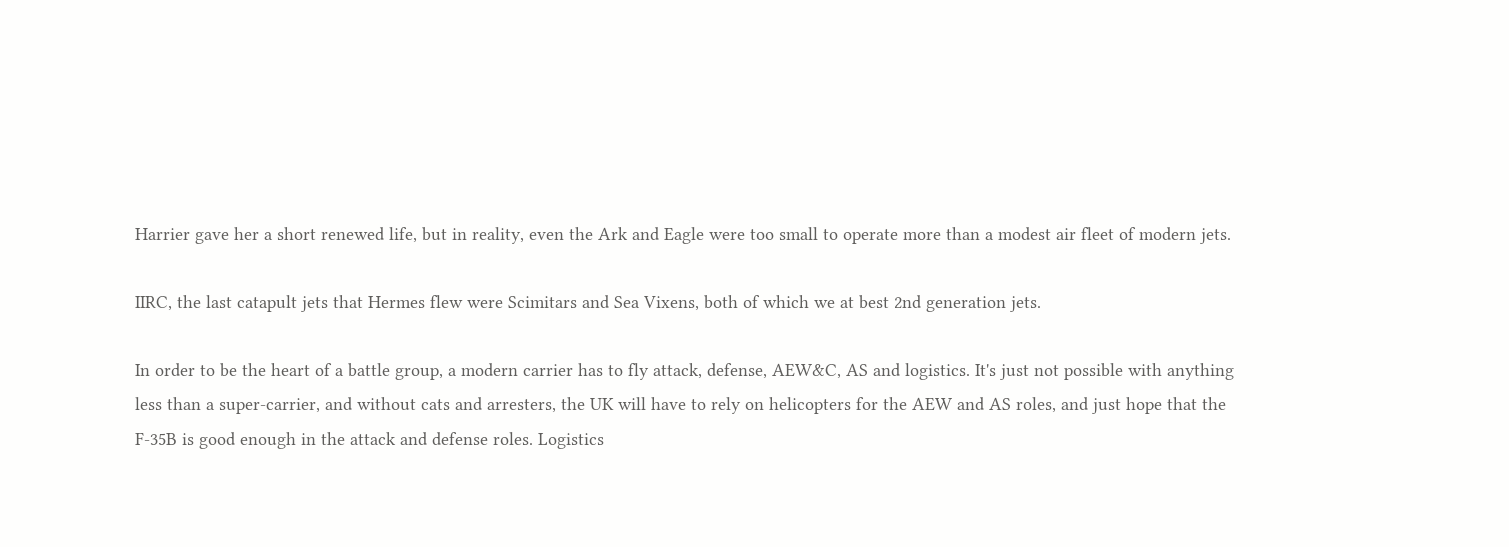Harrier gave her a short renewed life, but in reality, even the Ark and Eagle were too small to operate more than a modest air fleet of modern jets.

IIRC, the last catapult jets that Hermes flew were Scimitars and Sea Vixens, both of which we at best 2nd generation jets.

In order to be the heart of a battle group, a modern carrier has to fly attack, defense, AEW&C, AS and logistics. It's just not possible with anything less than a super-carrier, and without cats and arresters, the UK will have to rely on helicopters for the AEW and AS roles, and just hope that the F-35B is good enough in the attack and defense roles. Logistics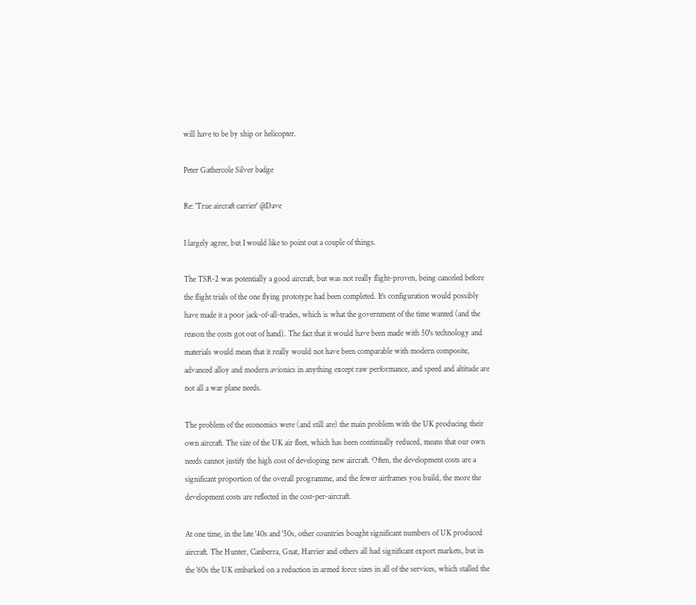will have to be by ship or helicopter.

Peter Gathercole Silver badge

Re: 'True aircraft carrier' @Dave

I largely agree, but I would like to point out a couple of things.

The TSR-2 was potentially a good aircraft, but was not really flight-proven, being canceled before the flight trials of the one flying prototype had been completed. It's configuration would possibly have made it a poor jack-of-all-trades, which is what the government of the time wanted (and the reason the costs got out of hand). The fact that it would have been made with 50's technology and materials would mean that it really would not have been comparable with modern composite, advanced alloy and modern avionics in anything except raw performance, and speed and altitude are not all a war plane needs.

The problem of the economics were (and still are) the main problem with the UK producing their own aircraft. The size of the UK air fleet, which has been continually reduced, means that our own needs cannot justify the high cost of developing new aircraft. Often, the development costs are a significant proportion of the overall programme, and the fewer airframes you build, the more the development costs are reflected in the cost-per-aircraft.

At one time, in the late '40s and '50s, other countries bought significant numbers of UK produced aircraft. The Hunter, Canberra, Gnat, Harrier and others all had significant export markets, but in the '60s the UK embarked on a reduction in armed force sizes in all of the services, which stalled the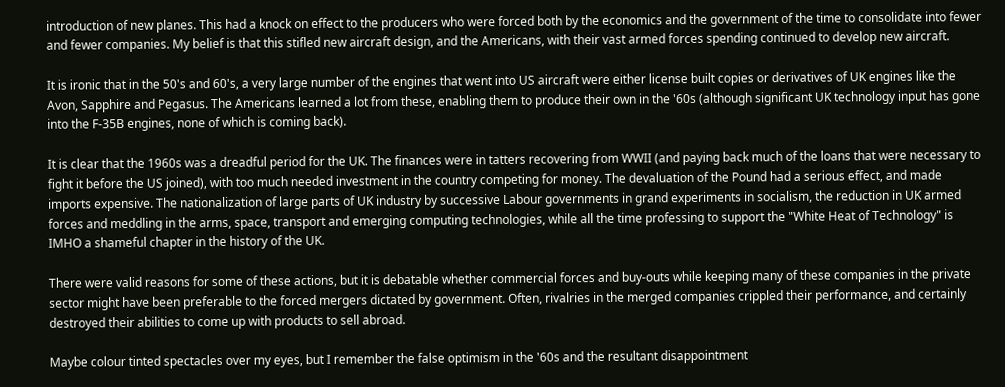introduction of new planes. This had a knock on effect to the producers who were forced both by the economics and the government of the time to consolidate into fewer and fewer companies. My belief is that this stifled new aircraft design, and the Americans, with their vast armed forces spending continued to develop new aircraft.

It is ironic that in the 50's and 60's, a very large number of the engines that went into US aircraft were either license built copies or derivatives of UK engines like the Avon, Sapphire and Pegasus. The Americans learned a lot from these, enabling them to produce their own in the '60s (although significant UK technology input has gone into the F-35B engines, none of which is coming back).

It is clear that the 1960s was a dreadful period for the UK. The finances were in tatters recovering from WWII (and paying back much of the loans that were necessary to fight it before the US joined), with too much needed investment in the country competing for money. The devaluation of the Pound had a serious effect, and made imports expensive. The nationalization of large parts of UK industry by successive Labour governments in grand experiments in socialism, the reduction in UK armed forces and meddling in the arms, space, transport and emerging computing technologies, while all the time professing to support the "White Heat of Technology" is IMHO a shameful chapter in the history of the UK.

There were valid reasons for some of these actions, but it is debatable whether commercial forces and buy-outs while keeping many of these companies in the private sector might have been preferable to the forced mergers dictated by government. Often, rivalries in the merged companies crippled their performance, and certainly destroyed their abilities to come up with products to sell abroad.

Maybe colour tinted spectacles over my eyes, but I remember the false optimism in the '60s and the resultant disappointment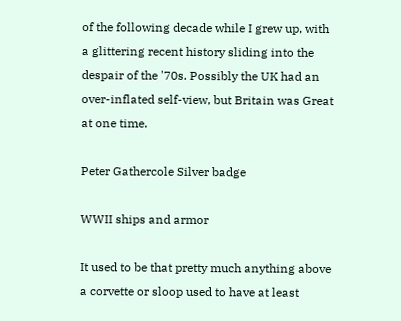of the following decade while I grew up, with a glittering recent history sliding into the despair of the '70s. Possibly the UK had an over-inflated self-view, but Britain was Great at one time.

Peter Gathercole Silver badge

WWII ships and armor

It used to be that pretty much anything above a corvette or sloop used to have at least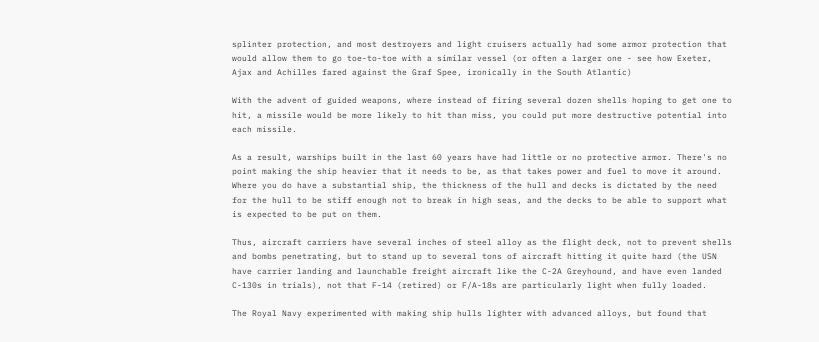splinter protection, and most destroyers and light cruisers actually had some armor protection that would allow them to go toe-to-toe with a similar vessel (or often a larger one - see how Exeter, Ajax and Achilles fared against the Graf Spee, ironically in the South Atlantic)

With the advent of guided weapons, where instead of firing several dozen shells hoping to get one to hit, a missile would be more likely to hit than miss, you could put more destructive potential into each missile.

As a result, warships built in the last 60 years have had little or no protective armor. There's no point making the ship heavier that it needs to be, as that takes power and fuel to move it around. Where you do have a substantial ship, the thickness of the hull and decks is dictated by the need for the hull to be stiff enough not to break in high seas, and the decks to be able to support what is expected to be put on them.

Thus, aircraft carriers have several inches of steel alloy as the flight deck, not to prevent shells and bombs penetrating, but to stand up to several tons of aircraft hitting it quite hard (the USN have carrier landing and launchable freight aircraft like the C-2A Greyhound, and have even landed C-130s in trials), not that F-14 (retired) or F/A-18s are particularly light when fully loaded.

The Royal Navy experimented with making ship hulls lighter with advanced alloys, but found that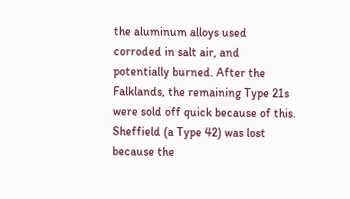the aluminum alloys used corroded in salt air, and potentially burned. After the Falklands, the remaining Type 21s were sold off quick because of this. Sheffield (a Type 42) was lost because the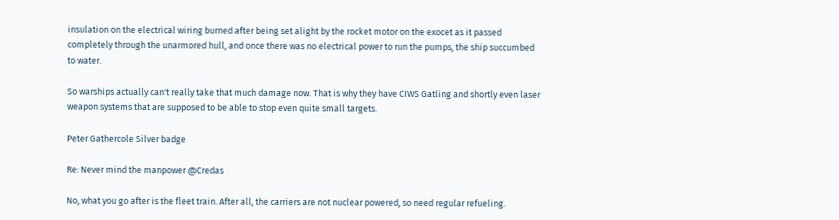insulation on the electrical wiring burned after being set alight by the rocket motor on the exocet as it passed completely through the unarmored hull, and once there was no electrical power to run the pumps, the ship succumbed to water.

So warships actually can't really take that much damage now. That is why they have CIWS Gatling and shortly even laser weapon systems that are supposed to be able to stop even quite small targets.

Peter Gathercole Silver badge

Re: Never mind the manpower @Credas

No, what you go after is the fleet train. After all, the carriers are not nuclear powered, so need regular refueling.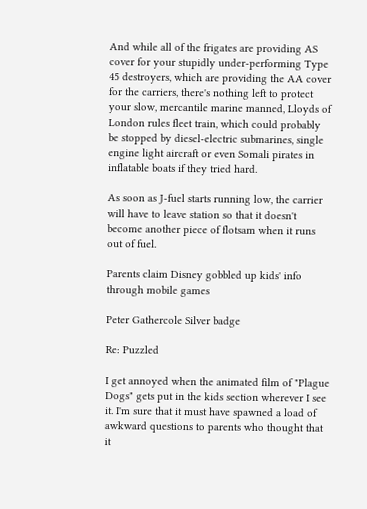And while all of the frigates are providing AS cover for your stupidly under-performing Type 45 destroyers, which are providing the AA cover for the carriers, there's nothing left to protect your slow, mercantile marine manned, Lloyds of London rules fleet train, which could probably be stopped by diesel-electric submarines, single engine light aircraft or even Somali pirates in inflatable boats if they tried hard.

As soon as J-fuel starts running low, the carrier will have to leave station so that it doesn't become another piece of flotsam when it runs out of fuel.

Parents claim Disney gobbled up kids' info through mobile games

Peter Gathercole Silver badge

Re: Puzzled

I get annoyed when the animated film of "Plague Dogs" gets put in the kids section wherever I see it. I'm sure that it must have spawned a load of awkward questions to parents who thought that it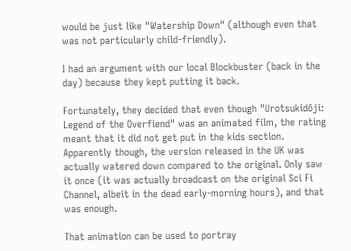would be just like "Watership Down" (although even that was not particularly child-friendly).

I had an argument with our local Blockbuster (back in the day) because they kept putting it back.

Fortunately, they decided that even though "Urotsukidōji: Legend of the Overfiend" was an animated film, the rating meant that it did not get put in the kids section. Apparently though, the version released in the UK was actually watered down compared to the original. Only saw it once (it was actually broadcast on the original Sci Fi Channel, albeit in the dead early-morning hours), and that was enough.

That animation can be used to portray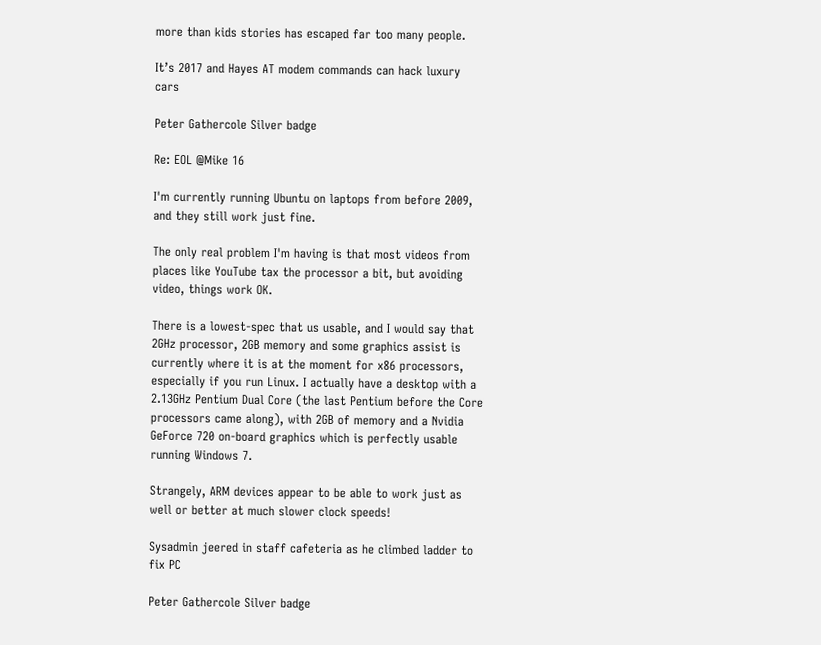more than kids stories has escaped far too many people.

It’s 2017 and Hayes AT modem commands can hack luxury cars

Peter Gathercole Silver badge

Re: EOL @Mike 16

I'm currently running Ubuntu on laptops from before 2009, and they still work just fine.

The only real problem I'm having is that most videos from places like YouTube tax the processor a bit, but avoiding video, things work OK.

There is a lowest-spec that us usable, and I would say that 2GHz processor, 2GB memory and some graphics assist is currently where it is at the moment for x86 processors, especially if you run Linux. I actually have a desktop with a 2.13GHz Pentium Dual Core (the last Pentium before the Core processors came along), with 2GB of memory and a Nvidia GeForce 720 on-board graphics which is perfectly usable running Windows 7.

Strangely, ARM devices appear to be able to work just as well or better at much slower clock speeds!

Sysadmin jeered in staff cafeteria as he climbed ladder to fix PC

Peter Gathercole Silver badge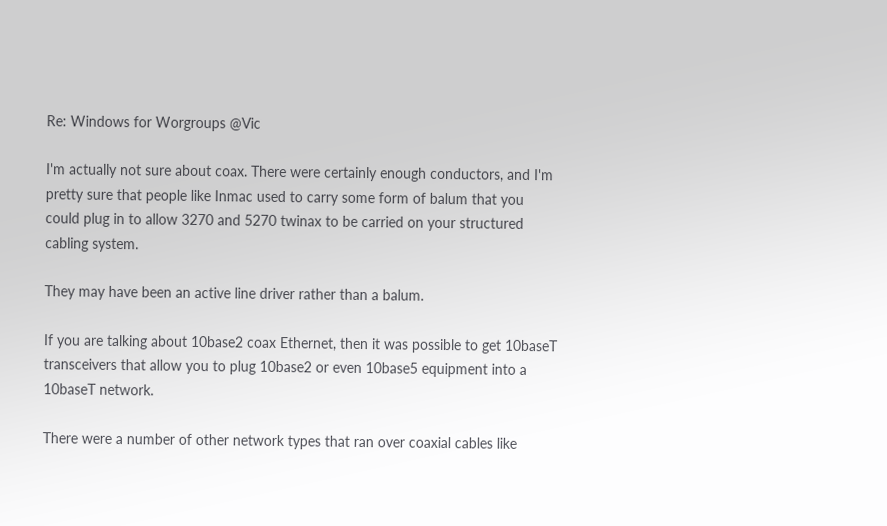Re: Windows for Worgroups @Vic

I'm actually not sure about coax. There were certainly enough conductors, and I'm pretty sure that people like Inmac used to carry some form of balum that you could plug in to allow 3270 and 5270 twinax to be carried on your structured cabling system.

They may have been an active line driver rather than a balum.

If you are talking about 10base2 coax Ethernet, then it was possible to get 10baseT transceivers that allow you to plug 10base2 or even 10base5 equipment into a 10baseT network.

There were a number of other network types that ran over coaxial cables like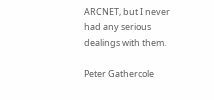ARCNET, but I never had any serious dealings with them.

Peter Gathercole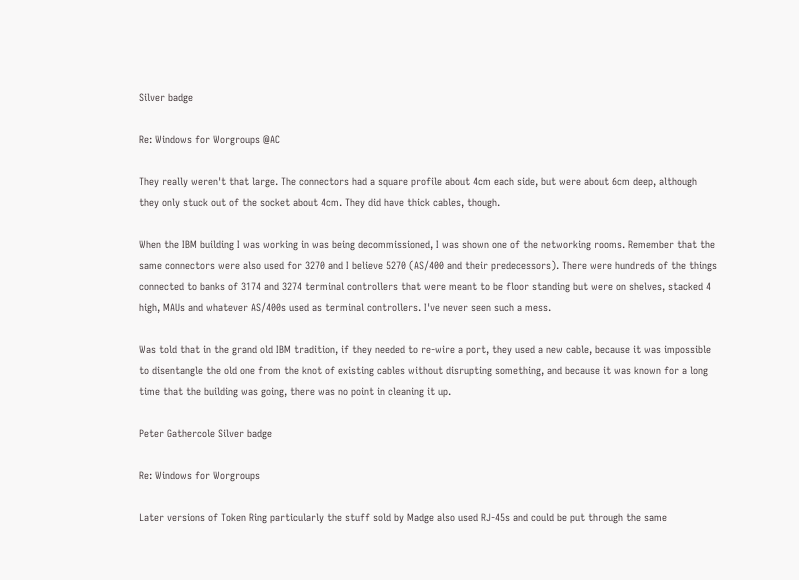Silver badge

Re: Windows for Worgroups @AC

They really weren't that large. The connectors had a square profile about 4cm each side, but were about 6cm deep, although they only stuck out of the socket about 4cm. They did have thick cables, though.

When the IBM building I was working in was being decommissioned, I was shown one of the networking rooms. Remember that the same connectors were also used for 3270 and I believe 5270 (AS/400 and their predecessors). There were hundreds of the things connected to banks of 3174 and 3274 terminal controllers that were meant to be floor standing but were on shelves, stacked 4 high, MAUs and whatever AS/400s used as terminal controllers. I've never seen such a mess.

Was told that in the grand old IBM tradition, if they needed to re-wire a port, they used a new cable, because it was impossible to disentangle the old one from the knot of existing cables without disrupting something, and because it was known for a long time that the building was going, there was no point in cleaning it up.

Peter Gathercole Silver badge

Re: Windows for Worgroups

Later versions of Token Ring particularly the stuff sold by Madge also used RJ-45s and could be put through the same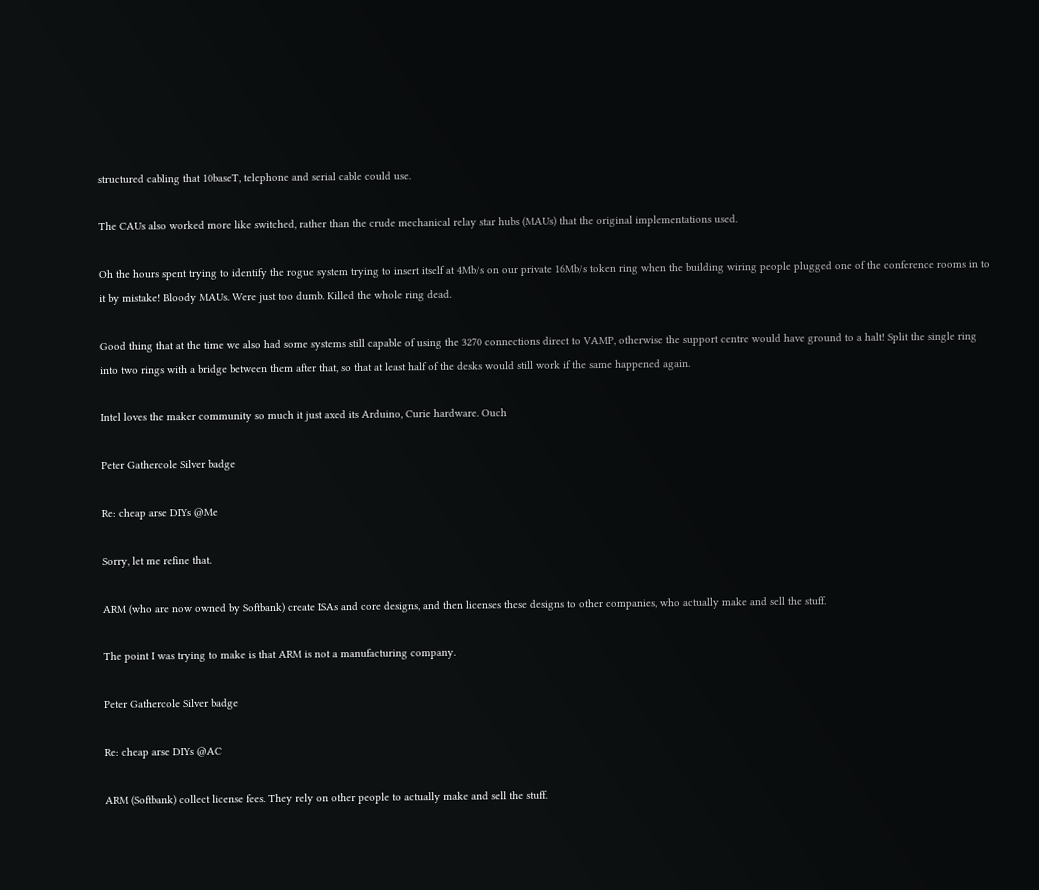structured cabling that 10baseT, telephone and serial cable could use.

The CAUs also worked more like switched, rather than the crude mechanical relay star hubs (MAUs) that the original implementations used.

Oh the hours spent trying to identify the rogue system trying to insert itself at 4Mb/s on our private 16Mb/s token ring when the building wiring people plugged one of the conference rooms in to it by mistake! Bloody MAUs. Were just too dumb. Killed the whole ring dead.

Good thing that at the time we also had some systems still capable of using the 3270 connections direct to VAMP, otherwise the support centre would have ground to a halt! Split the single ring into two rings with a bridge between them after that, so that at least half of the desks would still work if the same happened again.

Intel loves the maker community so much it just axed its Arduino, Curie hardware. Ouch

Peter Gathercole Silver badge

Re: cheap arse DIYs @Me

Sorry, let me refine that.

ARM (who are now owned by Softbank) create ISAs and core designs, and then licenses these designs to other companies, who actually make and sell the stuff.

The point I was trying to make is that ARM is not a manufacturing company.

Peter Gathercole Silver badge

Re: cheap arse DIYs @AC

ARM (Softbank) collect license fees. They rely on other people to actually make and sell the stuff.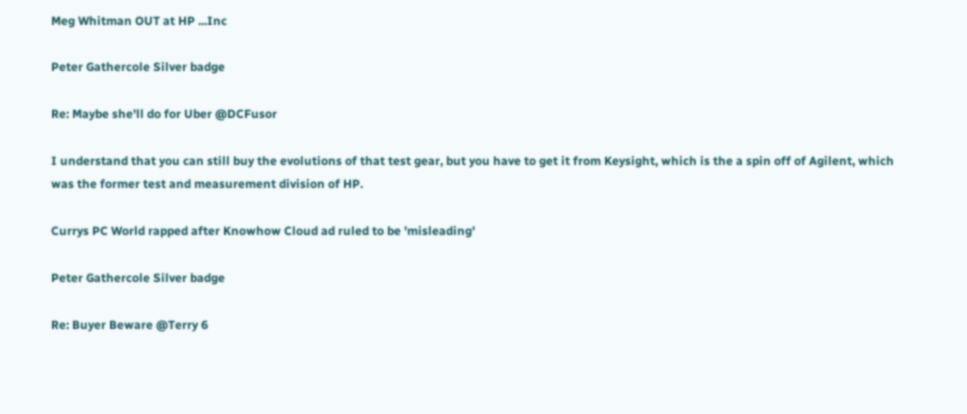Meg Whitman OUT at HP ...Inc

Peter Gathercole Silver badge

Re: Maybe she'll do for Uber @DCFusor

I understand that you can still buy the evolutions of that test gear, but you have to get it from Keysight, which is the a spin off of Agilent, which was the former test and measurement division of HP.

Currys PC World rapped after Knowhow Cloud ad ruled to be 'misleading'

Peter Gathercole Silver badge

Re: Buyer Beware @Terry 6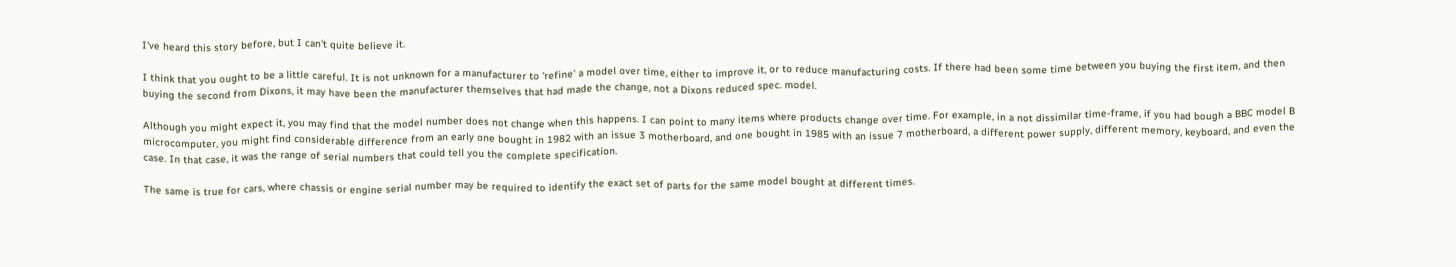I've heard this story before, but I can't quite believe it.

I think that you ought to be a little careful. It is not unknown for a manufacturer to 'refine' a model over time, either to improve it, or to reduce manufacturing costs. If there had been some time between you buying the first item, and then buying the second from Dixons, it may have been the manufacturer themselves that had made the change, not a Dixons reduced spec. model.

Although you might expect it, you may find that the model number does not change when this happens. I can point to many items where products change over time. For example, in a not dissimilar time-frame, if you had bough a BBC model B microcomputer, you might find considerable difference from an early one bought in 1982 with an issue 3 motherboard, and one bought in 1985 with an issue 7 motherboard, a different power supply, different memory, keyboard, and even the case. In that case, it was the range of serial numbers that could tell you the complete specification.

The same is true for cars, where chassis or engine serial number may be required to identify the exact set of parts for the same model bought at different times.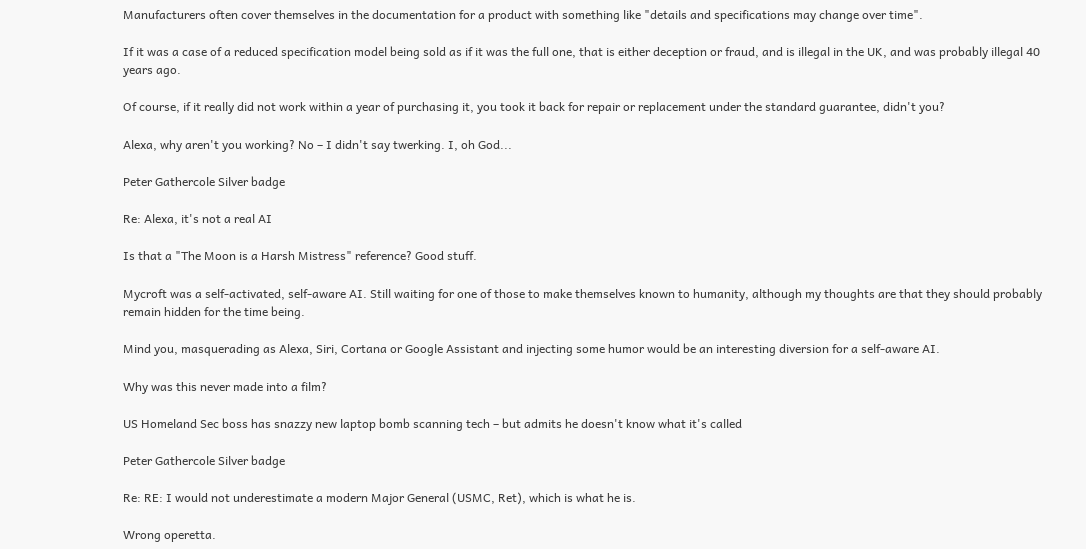Manufacturers often cover themselves in the documentation for a product with something like "details and specifications may change over time".

If it was a case of a reduced specification model being sold as if it was the full one, that is either deception or fraud, and is illegal in the UK, and was probably illegal 40 years ago.

Of course, if it really did not work within a year of purchasing it, you took it back for repair or replacement under the standard guarantee, didn't you?

Alexa, why aren't you working? No – I didn't say twerking. I, oh God...

Peter Gathercole Silver badge

Re: Alexa, it's not a real AI

Is that a "The Moon is a Harsh Mistress" reference? Good stuff.

Mycroft was a self-activated, self-aware AI. Still waiting for one of those to make themselves known to humanity, although my thoughts are that they should probably remain hidden for the time being.

Mind you, masquerading as Alexa, Siri, Cortana or Google Assistant and injecting some humor would be an interesting diversion for a self-aware AI.

Why was this never made into a film?

US Homeland Sec boss has snazzy new laptop bomb scanning tech – but admits he doesn't know what it's called

Peter Gathercole Silver badge

Re: RE: I would not underestimate a modern Major General (USMC, Ret), which is what he is.

Wrong operetta.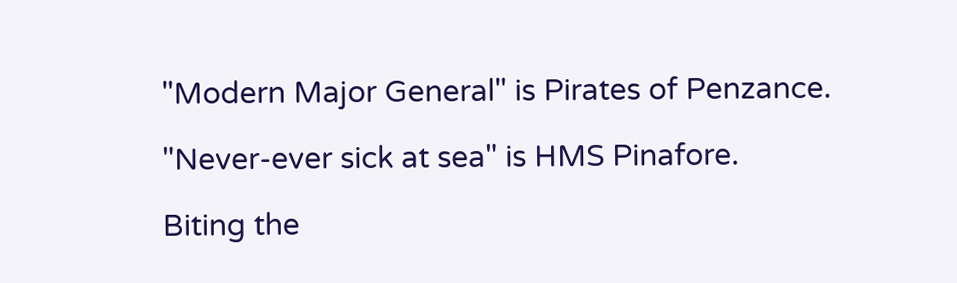"Modern Major General" is Pirates of Penzance.

"Never-ever sick at sea" is HMS Pinafore.

Biting the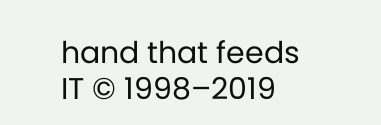hand that feeds IT © 1998–2019